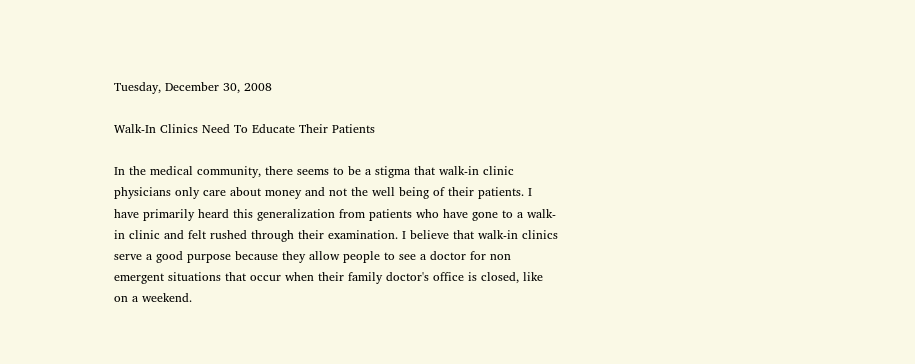Tuesday, December 30, 2008

Walk-In Clinics Need To Educate Their Patients

In the medical community, there seems to be a stigma that walk-in clinic physicians only care about money and not the well being of their patients. I have primarily heard this generalization from patients who have gone to a walk-in clinic and felt rushed through their examination. I believe that walk-in clinics serve a good purpose because they allow people to see a doctor for non emergent situations that occur when their family doctor's office is closed, like on a weekend.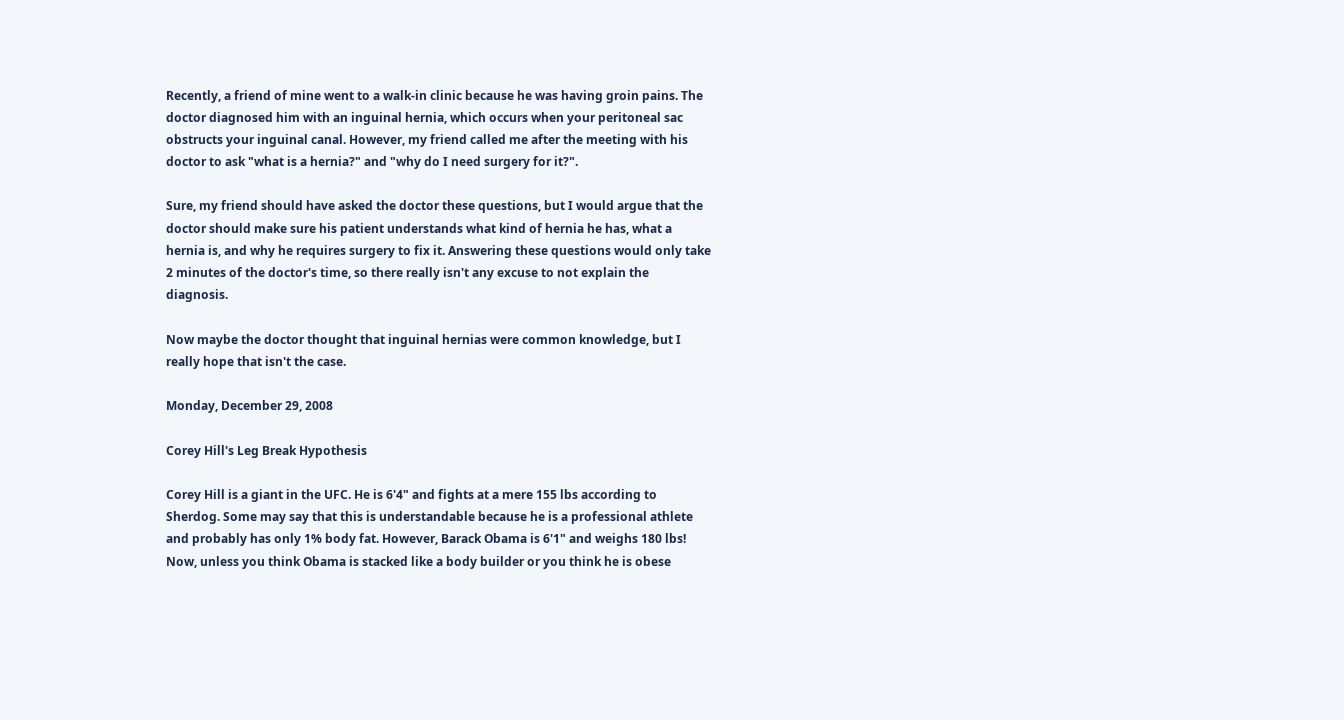Recently, a friend of mine went to a walk-in clinic because he was having groin pains. The doctor diagnosed him with an inguinal hernia, which occurs when your peritoneal sac obstructs your inguinal canal. However, my friend called me after the meeting with his doctor to ask "what is a hernia?" and "why do I need surgery for it?".

Sure, my friend should have asked the doctor these questions, but I would argue that the doctor should make sure his patient understands what kind of hernia he has, what a hernia is, and why he requires surgery to fix it. Answering these questions would only take 2 minutes of the doctor's time, so there really isn't any excuse to not explain the diagnosis.

Now maybe the doctor thought that inguinal hernias were common knowledge, but I really hope that isn't the case.

Monday, December 29, 2008

Corey Hill's Leg Break Hypothesis

Corey Hill is a giant in the UFC. He is 6'4" and fights at a mere 155 lbs according to Sherdog. Some may say that this is understandable because he is a professional athlete and probably has only 1% body fat. However, Barack Obama is 6'1" and weighs 180 lbs! Now, unless you think Obama is stacked like a body builder or you think he is obese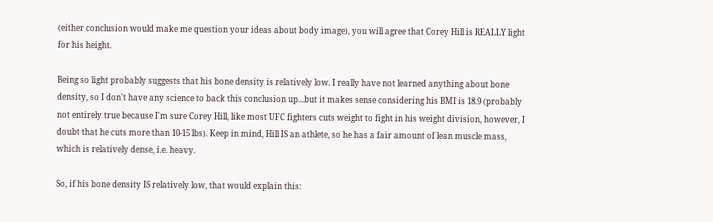(either conclusion would make me question your ideas about body image), you will agree that Corey Hill is REALLY light for his height.

Being so light probably suggests that his bone density is relatively low. I really have not learned anything about bone density, so I don't have any science to back this conclusion up...but it makes sense considering his BMI is 18.9 (probably not entirely true because I'm sure Corey Hill, like most UFC fighters cuts weight to fight in his weight division, however, I doubt that he cuts more than 10-15 lbs). Keep in mind, Hill IS an athlete, so he has a fair amount of lean muscle mass, which is relatively dense, i.e. heavy.

So, if his bone density IS relatively low, that would explain this: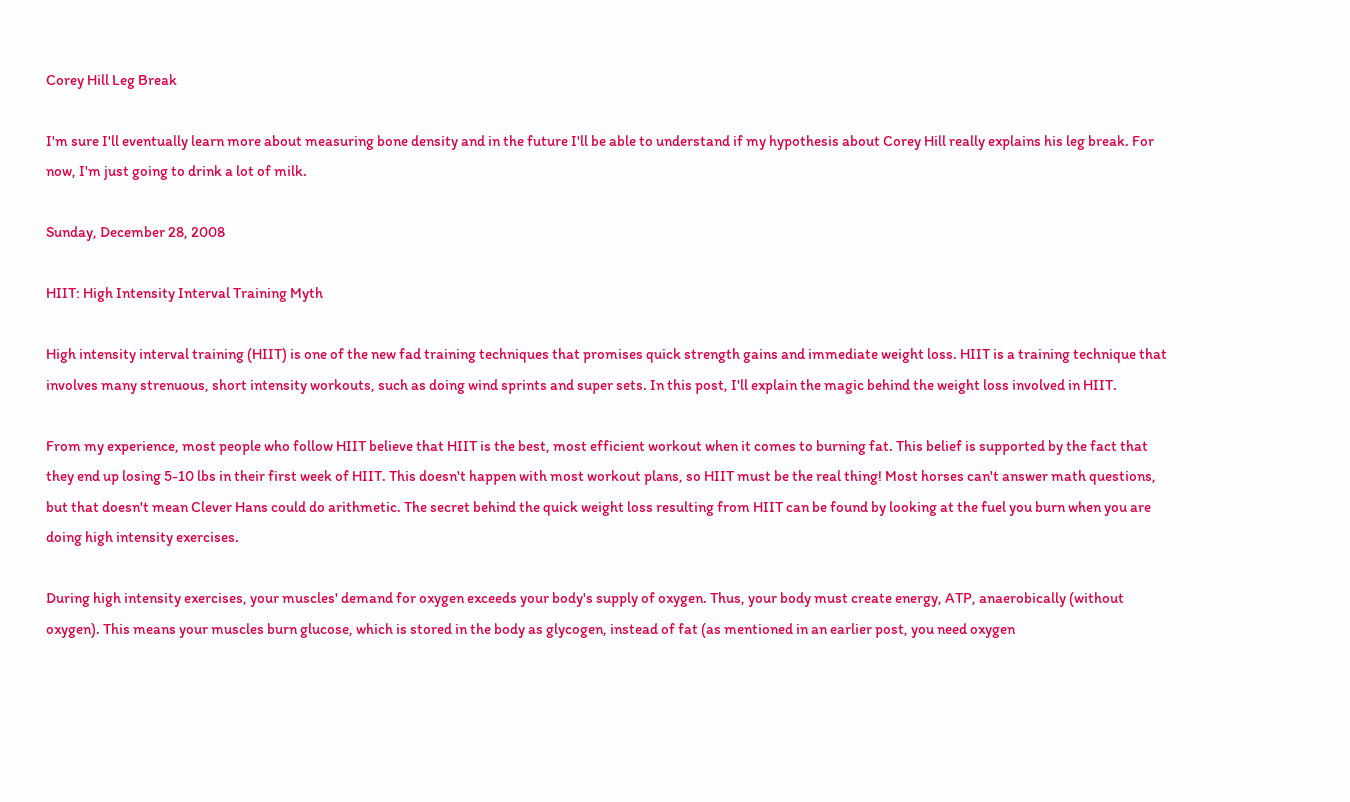Corey Hill Leg Break

I'm sure I'll eventually learn more about measuring bone density and in the future I'll be able to understand if my hypothesis about Corey Hill really explains his leg break. For now, I'm just going to drink a lot of milk.

Sunday, December 28, 2008

HIIT: High Intensity Interval Training Myth

High intensity interval training (HIIT) is one of the new fad training techniques that promises quick strength gains and immediate weight loss. HIIT is a training technique that involves many strenuous, short intensity workouts, such as doing wind sprints and super sets. In this post, I'll explain the magic behind the weight loss involved in HIIT.

From my experience, most people who follow HIIT believe that HIIT is the best, most efficient workout when it comes to burning fat. This belief is supported by the fact that they end up losing 5-10 lbs in their first week of HIIT. This doesn't happen with most workout plans, so HIIT must be the real thing! Most horses can't answer math questions, but that doesn't mean Clever Hans could do arithmetic. The secret behind the quick weight loss resulting from HIIT can be found by looking at the fuel you burn when you are doing high intensity exercises.

During high intensity exercises, your muscles' demand for oxygen exceeds your body's supply of oxygen. Thus, your body must create energy, ATP, anaerobically (without oxygen). This means your muscles burn glucose, which is stored in the body as glycogen, instead of fat (as mentioned in an earlier post, you need oxygen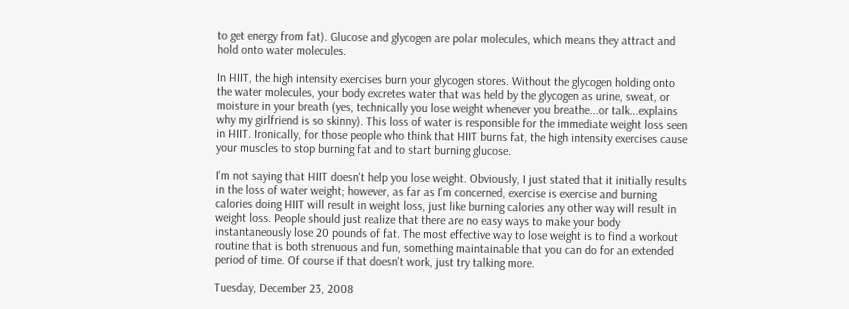to get energy from fat). Glucose and glycogen are polar molecules, which means they attract and hold onto water molecules.

In HIIT, the high intensity exercises burn your glycogen stores. Without the glycogen holding onto the water molecules, your body excretes water that was held by the glycogen as urine, sweat, or moisture in your breath (yes, technically you lose weight whenever you breathe...or talk...explains why my girlfriend is so skinny). This loss of water is responsible for the immediate weight loss seen in HIIT. Ironically, for those people who think that HIIT burns fat, the high intensity exercises cause your muscles to stop burning fat and to start burning glucose.

I'm not saying that HIIT doesn't help you lose weight. Obviously, I just stated that it initially results in the loss of water weight; however, as far as I'm concerned, exercise is exercise and burning calories doing HIIT will result in weight loss, just like burning calories any other way will result in weight loss. People should just realize that there are no easy ways to make your body instantaneously lose 20 pounds of fat. The most effective way to lose weight is to find a workout routine that is both strenuous and fun, something maintainable that you can do for an extended period of time. Of course if that doesn't work, just try talking more.

Tuesday, December 23, 2008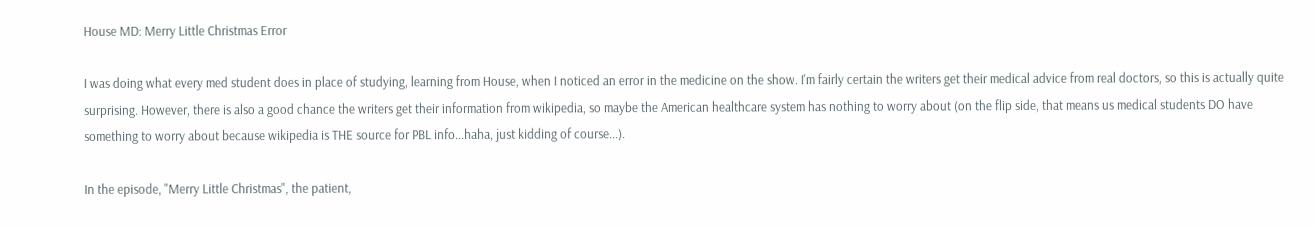House MD: Merry Little Christmas Error

I was doing what every med student does in place of studying, learning from House, when I noticed an error in the medicine on the show. I'm fairly certain the writers get their medical advice from real doctors, so this is actually quite surprising. However, there is also a good chance the writers get their information from wikipedia, so maybe the American healthcare system has nothing to worry about (on the flip side, that means us medical students DO have something to worry about because wikipedia is THE source for PBL info...haha, just kidding of course...).

In the episode, "Merry Little Christmas", the patient,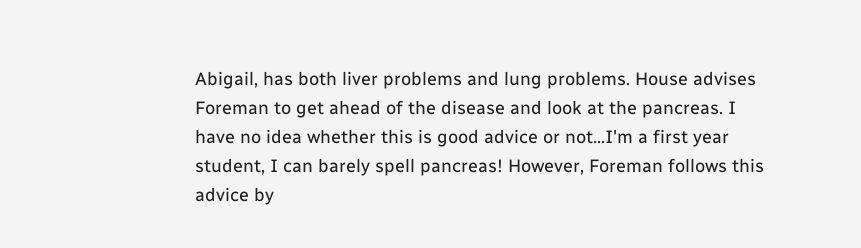Abigail, has both liver problems and lung problems. House advises Foreman to get ahead of the disease and look at the pancreas. I have no idea whether this is good advice or not...I'm a first year student, I can barely spell pancreas! However, Foreman follows this advice by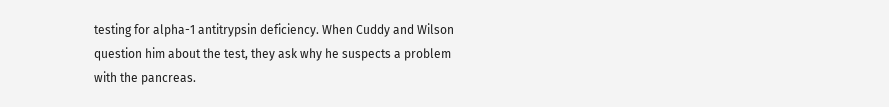testing for alpha-1 antitrypsin deficiency. When Cuddy and Wilson question him about the test, they ask why he suspects a problem with the pancreas.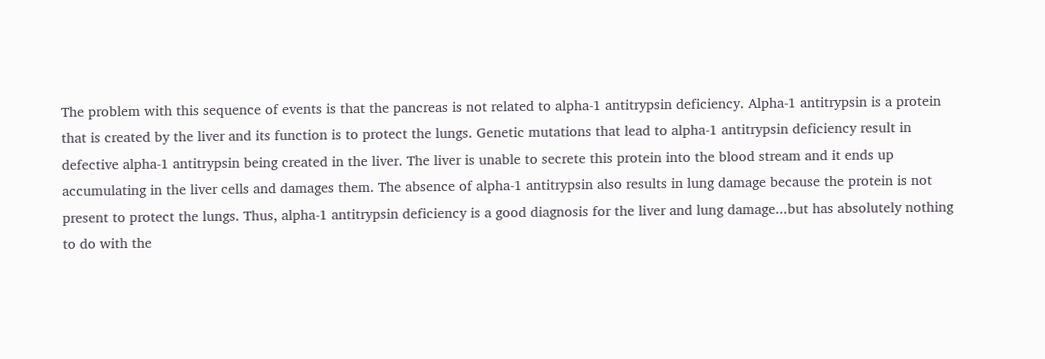The problem with this sequence of events is that the pancreas is not related to alpha-1 antitrypsin deficiency. Alpha-1 antitrypsin is a protein that is created by the liver and its function is to protect the lungs. Genetic mutations that lead to alpha-1 antitrypsin deficiency result in defective alpha-1 antitrypsin being created in the liver. The liver is unable to secrete this protein into the blood stream and it ends up accumulating in the liver cells and damages them. The absence of alpha-1 antitrypsin also results in lung damage because the protein is not present to protect the lungs. Thus, alpha-1 antitrypsin deficiency is a good diagnosis for the liver and lung damage...but has absolutely nothing to do with the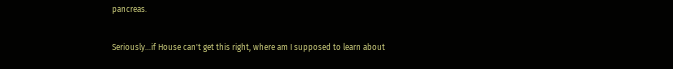pancreas.

Seriously...if House can't get this right, where am I supposed to learn about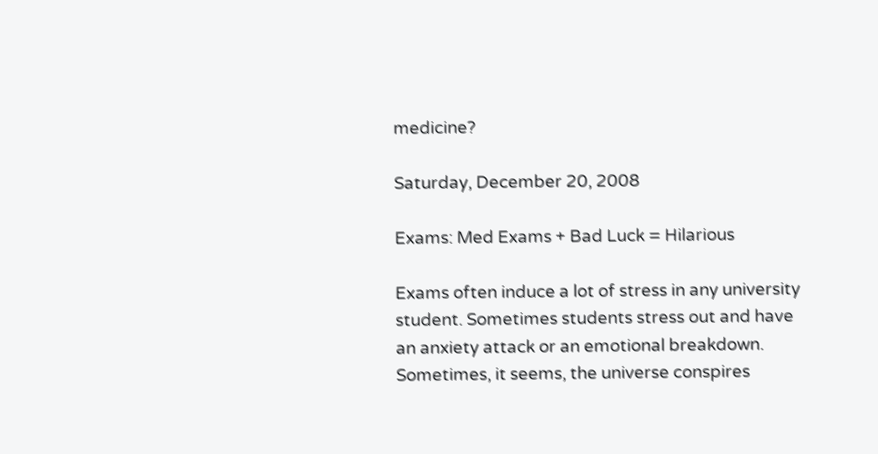medicine?

Saturday, December 20, 2008

Exams: Med Exams + Bad Luck = Hilarious

Exams often induce a lot of stress in any university student. Sometimes students stress out and have an anxiety attack or an emotional breakdown. Sometimes, it seems, the universe conspires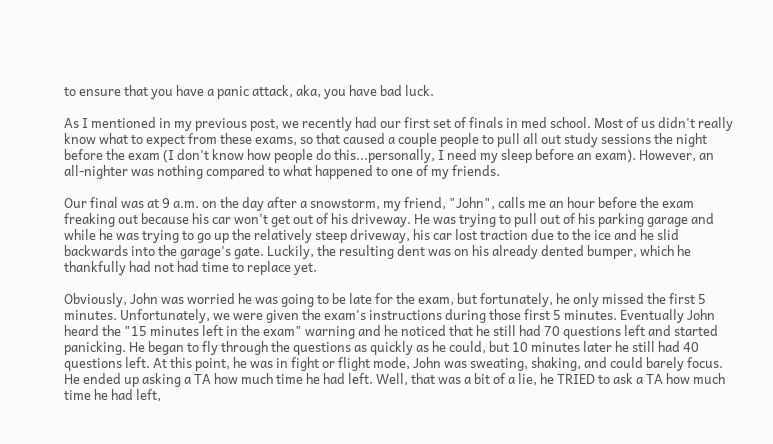to ensure that you have a panic attack, aka, you have bad luck.

As I mentioned in my previous post, we recently had our first set of finals in med school. Most of us didn't really know what to expect from these exams, so that caused a couple people to pull all out study sessions the night before the exam (I don't know how people do this...personally, I need my sleep before an exam). However, an all-nighter was nothing compared to what happened to one of my friends.

Our final was at 9 a.m. on the day after a snowstorm, my friend, "John", calls me an hour before the exam freaking out because his car won't get out of his driveway. He was trying to pull out of his parking garage and while he was trying to go up the relatively steep driveway, his car lost traction due to the ice and he slid backwards into the garage's gate. Luckily, the resulting dent was on his already dented bumper, which he thankfully had not had time to replace yet.

Obviously, John was worried he was going to be late for the exam, but fortunately, he only missed the first 5 minutes. Unfortunately, we were given the exam's instructions during those first 5 minutes. Eventually John heard the "15 minutes left in the exam" warning and he noticed that he still had 70 questions left and started panicking. He began to fly through the questions as quickly as he could, but 10 minutes later he still had 40 questions left. At this point, he was in fight or flight mode, John was sweating, shaking, and could barely focus. He ended up asking a TA how much time he had left. Well, that was a bit of a lie, he TRIED to ask a TA how much time he had left,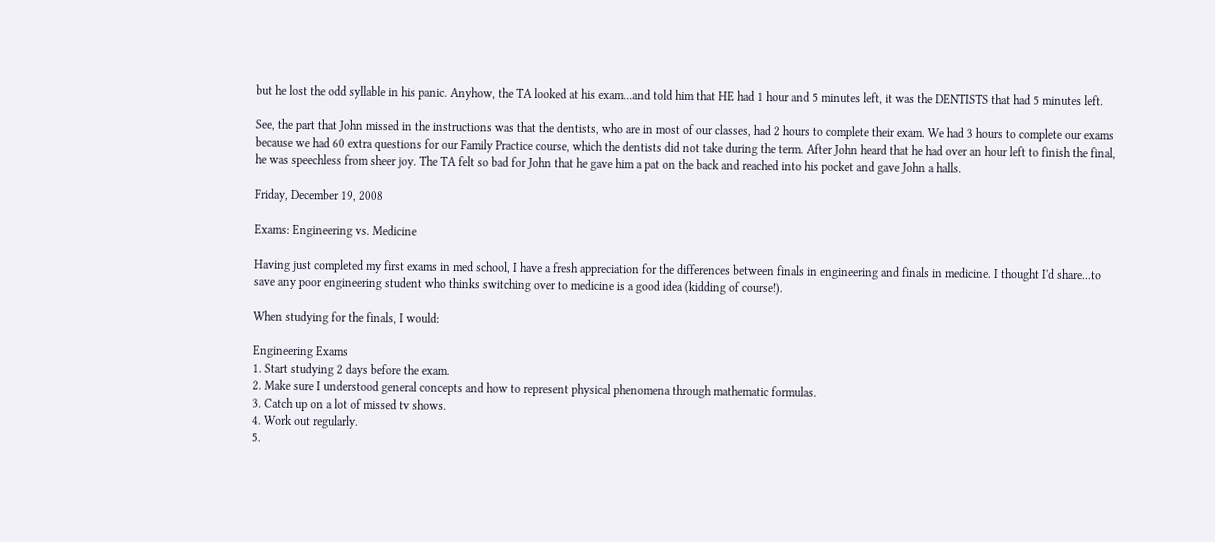but he lost the odd syllable in his panic. Anyhow, the TA looked at his exam...and told him that HE had 1 hour and 5 minutes left, it was the DENTISTS that had 5 minutes left.

See, the part that John missed in the instructions was that the dentists, who are in most of our classes, had 2 hours to complete their exam. We had 3 hours to complete our exams because we had 60 extra questions for our Family Practice course, which the dentists did not take during the term. After John heard that he had over an hour left to finish the final, he was speechless from sheer joy. The TA felt so bad for John that he gave him a pat on the back and reached into his pocket and gave John a halls.

Friday, December 19, 2008

Exams: Engineering vs. Medicine

Having just completed my first exams in med school, I have a fresh appreciation for the differences between finals in engineering and finals in medicine. I thought I'd share...to save any poor engineering student who thinks switching over to medicine is a good idea (kidding of course!).

When studying for the finals, I would:

Engineering Exams
1. Start studying 2 days before the exam.
2. Make sure I understood general concepts and how to represent physical phenomena through mathematic formulas.
3. Catch up on a lot of missed tv shows.
4. Work out regularly.
5.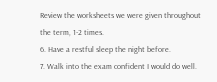Review the worksheets we were given throughout the term, 1-2 times.
6. Have a restful sleep the night before.
7. Walk into the exam confident I would do well.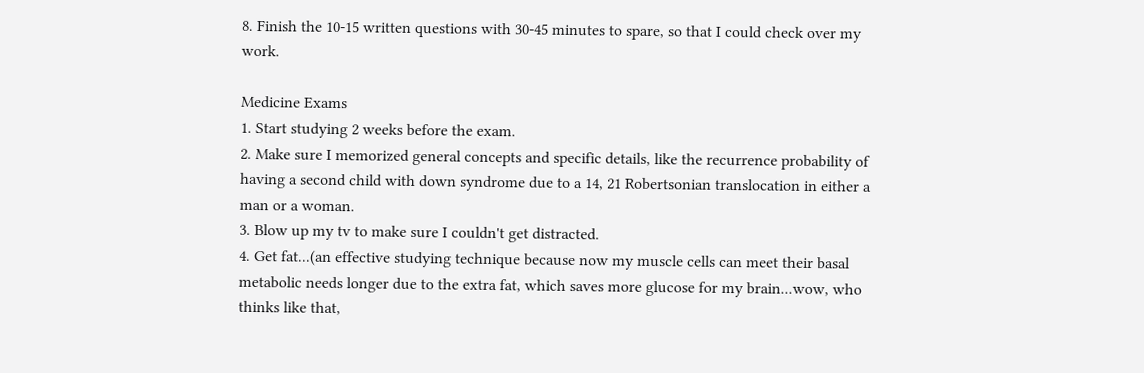8. Finish the 10-15 written questions with 30-45 minutes to spare, so that I could check over my work.

Medicine Exams
1. Start studying 2 weeks before the exam.
2. Make sure I memorized general concepts and specific details, like the recurrence probability of having a second child with down syndrome due to a 14, 21 Robertsonian translocation in either a man or a woman.
3. Blow up my tv to make sure I couldn't get distracted.
4. Get fat...(an effective studying technique because now my muscle cells can meet their basal metabolic needs longer due to the extra fat, which saves more glucose for my brain...wow, who thinks like that,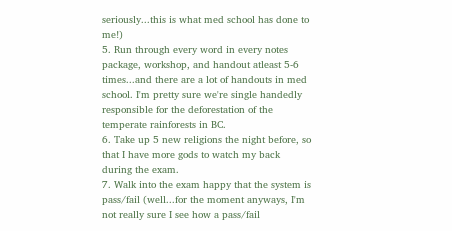seriously...this is what med school has done to me!)
5. Run through every word in every notes package, workshop, and handout atleast 5-6 times...and there are a lot of handouts in med school. I'm pretty sure we're single handedly responsible for the deforestation of the temperate rainforests in BC.
6. Take up 5 new religions the night before, so that I have more gods to watch my back during the exam.
7. Walk into the exam happy that the system is pass/fail (well...for the moment anyways, I'm not really sure I see how a pass/fail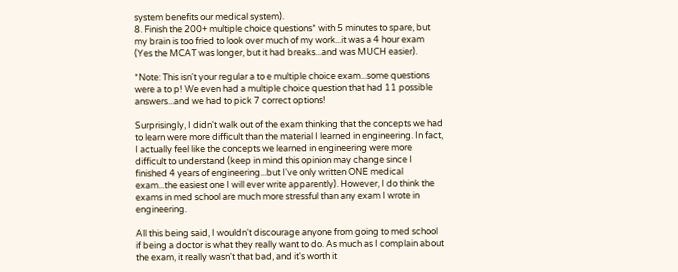system benefits our medical system).
8. Finish the 200+ multiple choice questions* with 5 minutes to spare, but my brain is too fried to look over much of my work...it was a 4 hour exam (Yes the MCAT was longer, but it had breaks...and was MUCH easier).

*Note: This isn't your regular a to e multiple choice exam...some questions were a to p! We even had a multiple choice question that had 11 possible answers...and we had to pick 7 correct options!

Surprisingly, I didn't walk out of the exam thinking that the concepts we had to learn were more difficult than the material I learned in engineering. In fact, I actually feel like the concepts we learned in engineering were more difficult to understand (keep in mind this opinion may change since I finished 4 years of engineering...but I've only written ONE medical exam...the easiest one I will ever write apparently). However, I do think the exams in med school are much more stressful than any exam I wrote in engineering.

All this being said, I wouldn't discourage anyone from going to med school if being a doctor is what they really want to do. As much as I complain about the exam, it really wasn't that bad, and it's worth it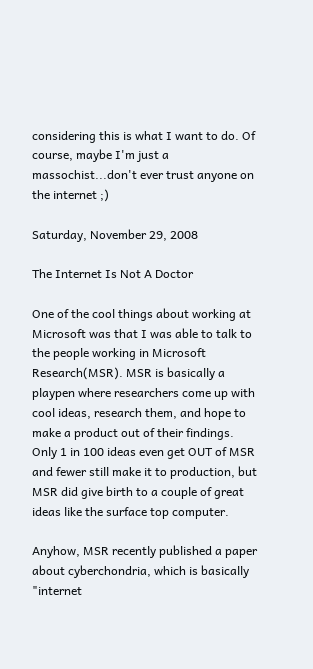considering this is what I want to do. Of course, maybe I'm just a massochist...don't ever trust anyone on the internet ;)

Saturday, November 29, 2008

The Internet Is Not A Doctor

One of the cool things about working at Microsoft was that I was able to talk to the people working in Microsoft Research(MSR). MSR is basically a playpen where researchers come up with cool ideas, research them, and hope to make a product out of their findings. Only 1 in 100 ideas even get OUT of MSR and fewer still make it to production, but MSR did give birth to a couple of great ideas like the surface top computer.

Anyhow, MSR recently published a paper about cyberchondria, which is basically "internet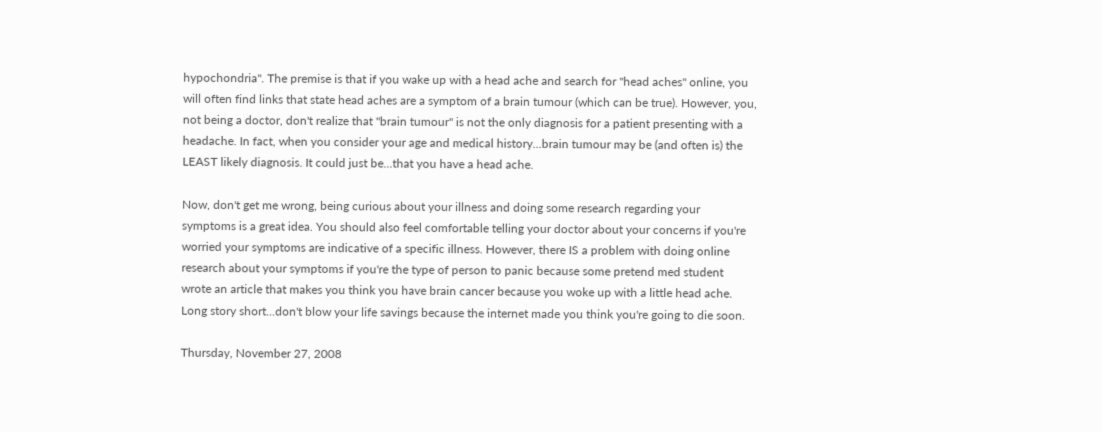hypochondria". The premise is that if you wake up with a head ache and search for "head aches" online, you will often find links that state head aches are a symptom of a brain tumour (which can be true). However, you, not being a doctor, don't realize that "brain tumour" is not the only diagnosis for a patient presenting with a headache. In fact, when you consider your age and medical history...brain tumour may be (and often is) the LEAST likely diagnosis. It could just be...that you have a head ache.

Now, don't get me wrong, being curious about your illness and doing some research regarding your symptoms is a great idea. You should also feel comfortable telling your doctor about your concerns if you're worried your symptoms are indicative of a specific illness. However, there IS a problem with doing online research about your symptoms if you're the type of person to panic because some pretend med student wrote an article that makes you think you have brain cancer because you woke up with a little head ache. Long story short...don't blow your life savings because the internet made you think you're going to die soon.

Thursday, November 27, 2008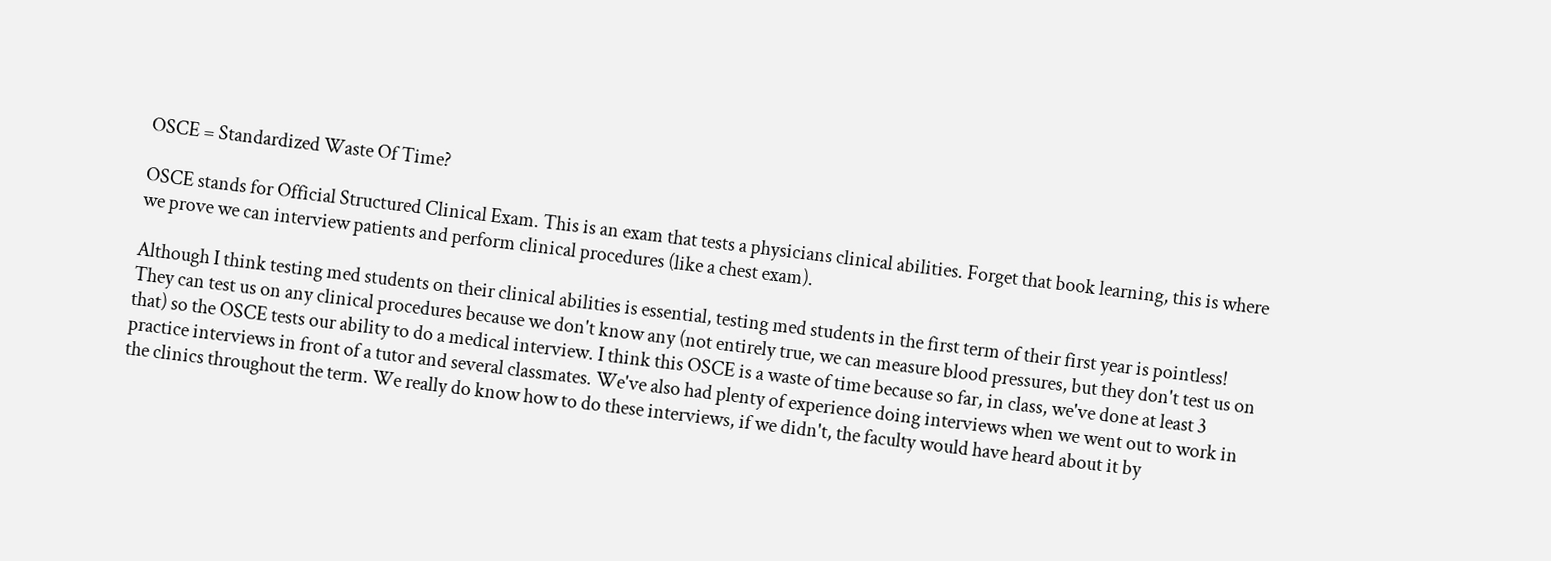OSCE = Standardized Waste Of Time?

OSCE stands for Official Structured Clinical Exam. This is an exam that tests a physicians clinical abilities. Forget that book learning, this is where we prove we can interview patients and perform clinical procedures (like a chest exam).

Although I think testing med students on their clinical abilities is essential, testing med students in the first term of their first year is pointless! They can test us on any clinical procedures because we don't know any (not entirely true, we can measure blood pressures, but they don't test us on that) so the OSCE tests our ability to do a medical interview. I think this OSCE is a waste of time because so far, in class, we've done at least 3 practice interviews in front of a tutor and several classmates. We've also had plenty of experience doing interviews when we went out to work in the clinics throughout the term. We really do know how to do these interviews, if we didn't, the faculty would have heard about it by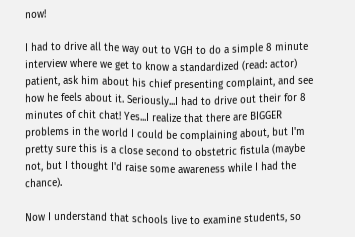now!

I had to drive all the way out to VGH to do a simple 8 minute interview where we get to know a standardized (read: actor) patient, ask him about his chief presenting complaint, and see how he feels about it. Seriously...I had to drive out their for 8 minutes of chit chat! Yes...I realize that there are BIGGER problems in the world I could be complaining about, but I'm pretty sure this is a close second to obstetric fistula (maybe not, but I thought I'd raise some awareness while I had the chance).

Now I understand that schools live to examine students, so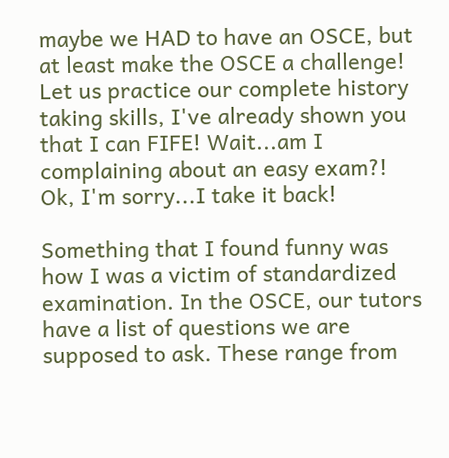maybe we HAD to have an OSCE, but at least make the OSCE a challenge! Let us practice our complete history taking skills, I've already shown you that I can FIFE! Wait...am I complaining about an easy exam?! Ok, I'm sorry...I take it back!

Something that I found funny was how I was a victim of standardized examination. In the OSCE, our tutors have a list of questions we are supposed to ask. These range from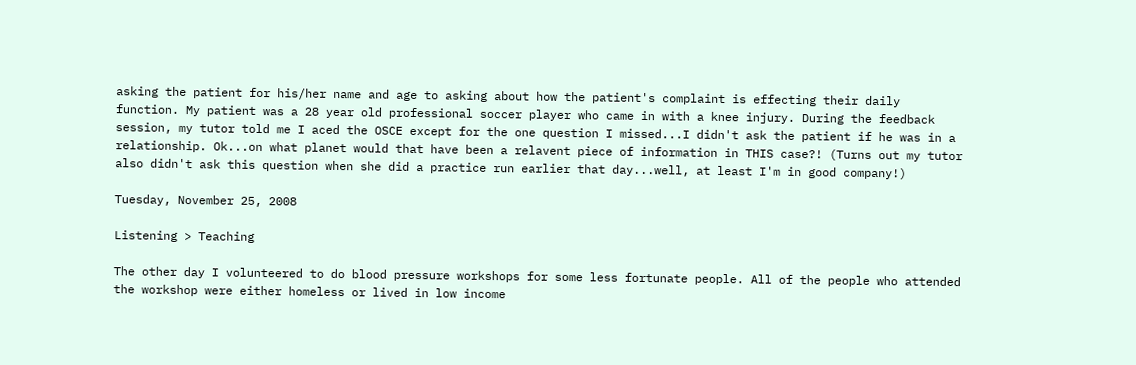asking the patient for his/her name and age to asking about how the patient's complaint is effecting their daily function. My patient was a 28 year old professional soccer player who came in with a knee injury. During the feedback session, my tutor told me I aced the OSCE except for the one question I missed...I didn't ask the patient if he was in a relationship. Ok...on what planet would that have been a relavent piece of information in THIS case?! (Turns out my tutor also didn't ask this question when she did a practice run earlier that day...well, at least I'm in good company!)

Tuesday, November 25, 2008

Listening > Teaching

The other day I volunteered to do blood pressure workshops for some less fortunate people. All of the people who attended the workshop were either homeless or lived in low income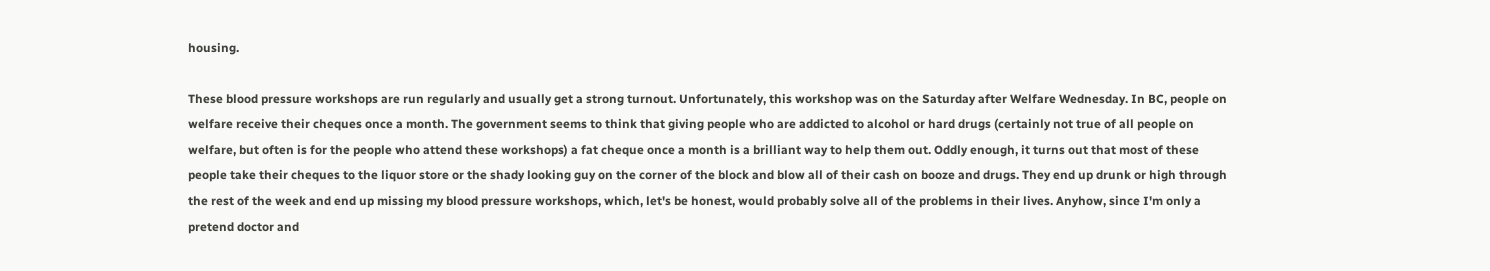housing.

These blood pressure workshops are run regularly and usually get a strong turnout. Unfortunately, this workshop was on the Saturday after Welfare Wednesday. In BC, people on welfare receive their cheques once a month. The government seems to think that giving people who are addicted to alcohol or hard drugs (certainly not true of all people on welfare, but often is for the people who attend these workshops) a fat cheque once a month is a brilliant way to help them out. Oddly enough, it turns out that most of these people take their cheques to the liquor store or the shady looking guy on the corner of the block and blow all of their cash on booze and drugs. They end up drunk or high through the rest of the week and end up missing my blood pressure workshops, which, let's be honest, would probably solve all of the problems in their lives. Anyhow, since I'm only a pretend doctor and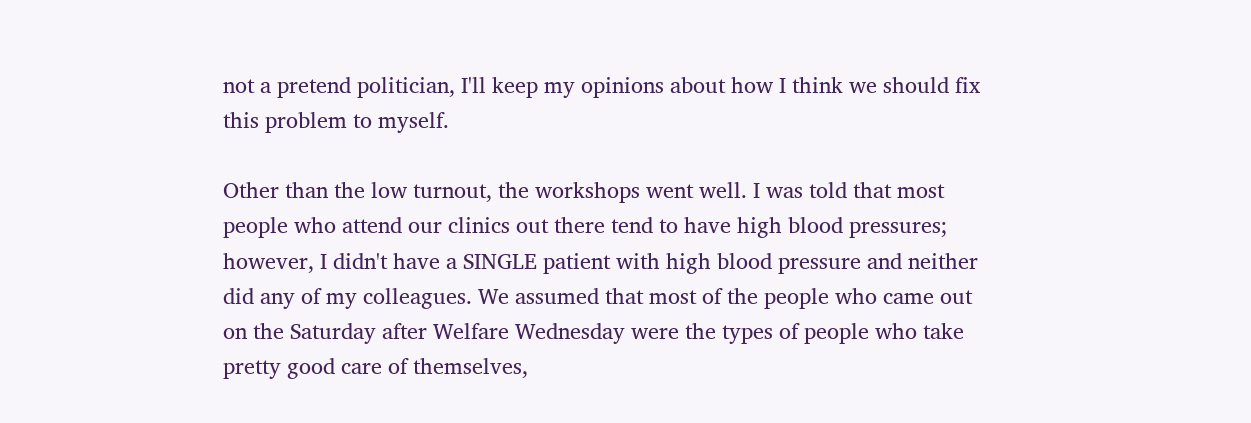not a pretend politician, I'll keep my opinions about how I think we should fix this problem to myself.

Other than the low turnout, the workshops went well. I was told that most people who attend our clinics out there tend to have high blood pressures; however, I didn't have a SINGLE patient with high blood pressure and neither did any of my colleagues. We assumed that most of the people who came out on the Saturday after Welfare Wednesday were the types of people who take pretty good care of themselves,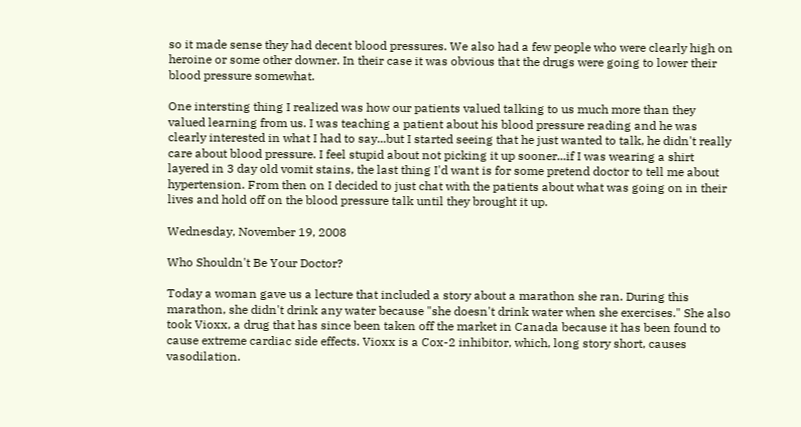so it made sense they had decent blood pressures. We also had a few people who were clearly high on heroine or some other downer. In their case it was obvious that the drugs were going to lower their blood pressure somewhat.

One intersting thing I realized was how our patients valued talking to us much more than they valued learning from us. I was teaching a patient about his blood pressure reading and he was clearly interested in what I had to say...but I started seeing that he just wanted to talk, he didn't really care about blood pressure. I feel stupid about not picking it up sooner...if I was wearing a shirt layered in 3 day old vomit stains, the last thing I'd want is for some pretend doctor to tell me about hypertension. From then on I decided to just chat with the patients about what was going on in their lives and hold off on the blood pressure talk until they brought it up.

Wednesday, November 19, 2008

Who Shouldn't Be Your Doctor?

Today a woman gave us a lecture that included a story about a marathon she ran. During this marathon, she didn't drink any water because "she doesn't drink water when she exercises." She also took Vioxx, a drug that has since been taken off the market in Canada because it has been found to cause extreme cardiac side effects. Vioxx is a Cox-2 inhibitor, which, long story short, causes vasodilation.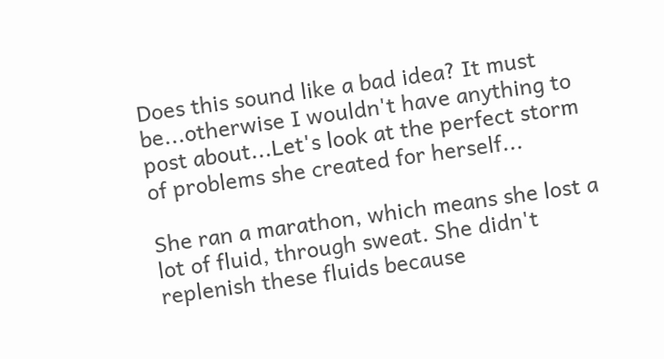Does this sound like a bad idea? It must be...otherwise I wouldn't have anything to post about...Let's look at the perfect storm of problems she created for herself...

She ran a marathon, which means she lost a lot of fluid, through sweat. She didn't replenish these fluids because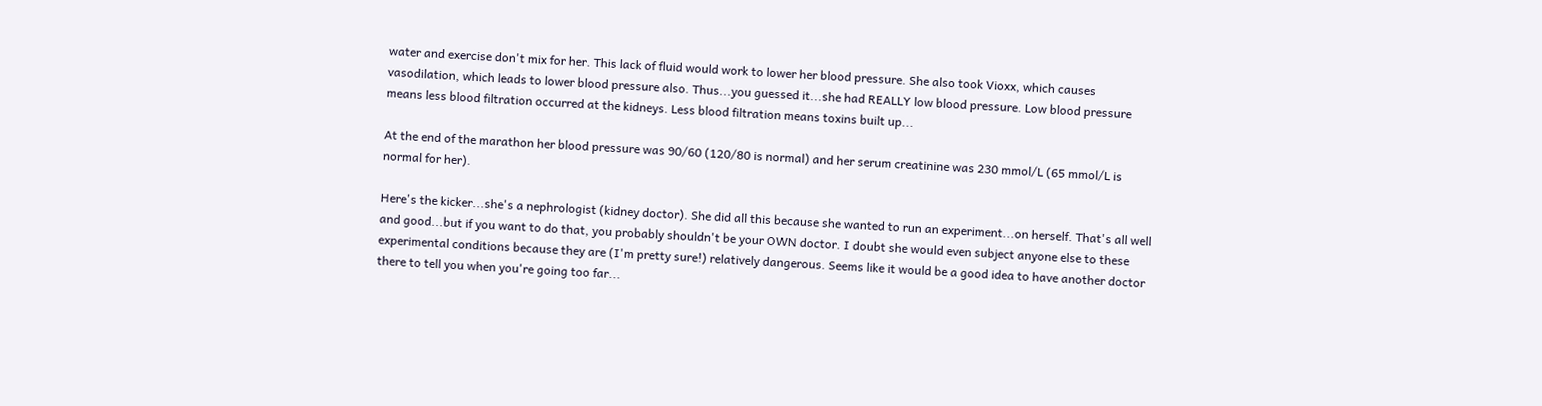water and exercise don't mix for her. This lack of fluid would work to lower her blood pressure. She also took Vioxx, which causes vasodilation, which leads to lower blood pressure also. Thus...you guessed it...she had REALLY low blood pressure. Low blood pressure means less blood filtration occurred at the kidneys. Less blood filtration means toxins built up...

At the end of the marathon her blood pressure was 90/60 (120/80 is normal) and her serum creatinine was 230 mmol/L (65 mmol/L is normal for her).

Here's the kicker...she's a nephrologist (kidney doctor). She did all this because she wanted to run an experiment...on herself. That's all well and good...but if you want to do that, you probably shouldn't be your OWN doctor. I doubt she would even subject anyone else to these experimental conditions because they are (I'm pretty sure!) relatively dangerous. Seems like it would be a good idea to have another doctor there to tell you when you're going too far...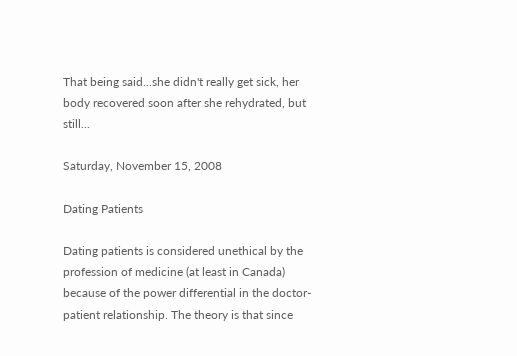That being said...she didn't really get sick, her body recovered soon after she rehydrated, but still...

Saturday, November 15, 2008

Dating Patients

Dating patients is considered unethical by the profession of medicine (at least in Canada) because of the power differential in the doctor-patient relationship. The theory is that since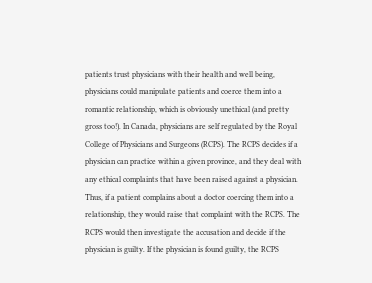patients trust physicians with their health and well being, physicians could manipulate patients and coerce them into a romantic relationship, which is obviously unethical (and pretty gross too!). In Canada, physicians are self regulated by the Royal College of Physicians and Surgeons (RCPS). The RCPS decides if a physician can practice within a given province, and they deal with any ethical complaints that have been raised against a physician. Thus, if a patient complains about a doctor coercing them into a relationship, they would raise that complaint with the RCPS. The RCPS would then investigate the accusation and decide if the physician is guilty. If the physician is found guilty, the RCPS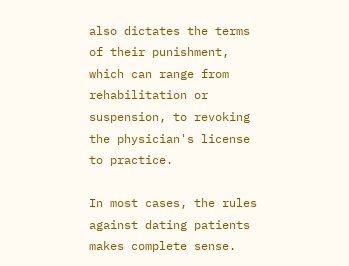also dictates the terms of their punishment, which can range from rehabilitation or suspension, to revoking the physician's license to practice.

In most cases, the rules against dating patients makes complete sense.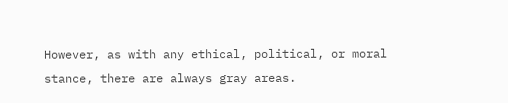However, as with any ethical, political, or moral stance, there are always gray areas.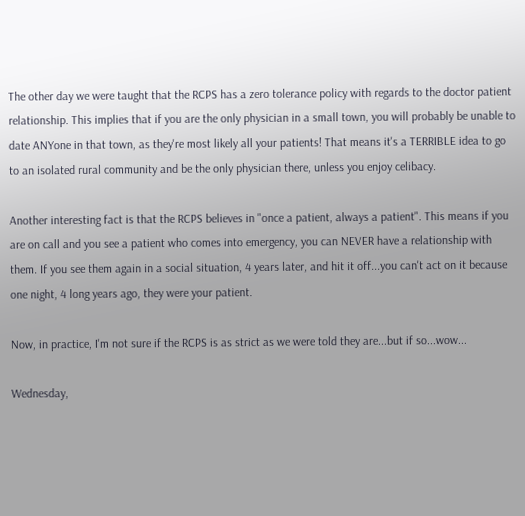The other day we were taught that the RCPS has a zero tolerance policy with regards to the doctor patient relationship. This implies that if you are the only physician in a small town, you will probably be unable to date ANYone in that town, as they're most likely all your patients! That means it's a TERRIBLE idea to go to an isolated rural community and be the only physician there, unless you enjoy celibacy.

Another interesting fact is that the RCPS believes in "once a patient, always a patient". This means if you are on call and you see a patient who comes into emergency, you can NEVER have a relationship with them. If you see them again in a social situation, 4 years later, and hit it off...you can't act on it because one night, 4 long years ago, they were your patient.

Now, in practice, I'm not sure if the RCPS is as strict as we were told they are...but if so...wow...

Wednesday,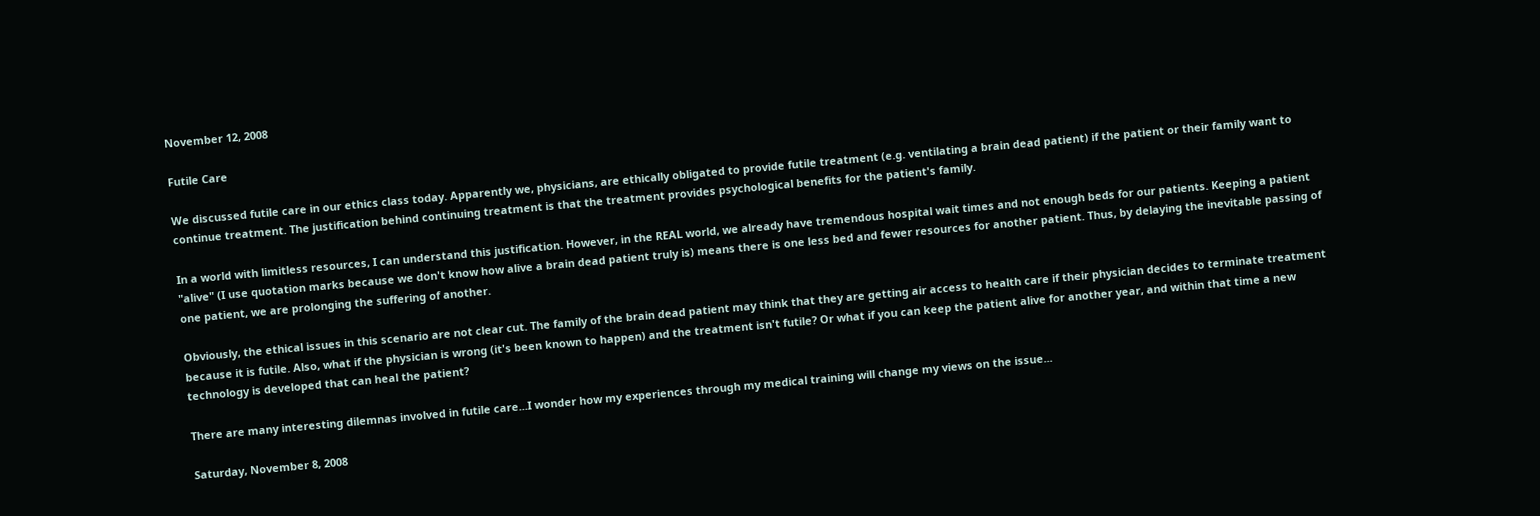November 12, 2008

Futile Care

We discussed futile care in our ethics class today. Apparently we, physicians, are ethically obligated to provide futile treatment (e.g. ventilating a brain dead patient) if the patient or their family want to continue treatment. The justification behind continuing treatment is that the treatment provides psychological benefits for the patient's family.

In a world with limitless resources, I can understand this justification. However, in the REAL world, we already have tremendous hospital wait times and not enough beds for our patients. Keeping a patient "alive" (I use quotation marks because we don't know how alive a brain dead patient truly is) means there is one less bed and fewer resources for another patient. Thus, by delaying the inevitable passing of one patient, we are prolonging the suffering of another.

Obviously, the ethical issues in this scenario are not clear cut. The family of the brain dead patient may think that they are getting air access to health care if their physician decides to terminate treatment because it is futile. Also, what if the physician is wrong (it's been known to happen) and the treatment isn't futile? Or what if you can keep the patient alive for another year, and within that time a new technology is developed that can heal the patient?

There are many interesting dilemnas involved in futile care...I wonder how my experiences through my medical training will change my views on the issue...

Saturday, November 8, 2008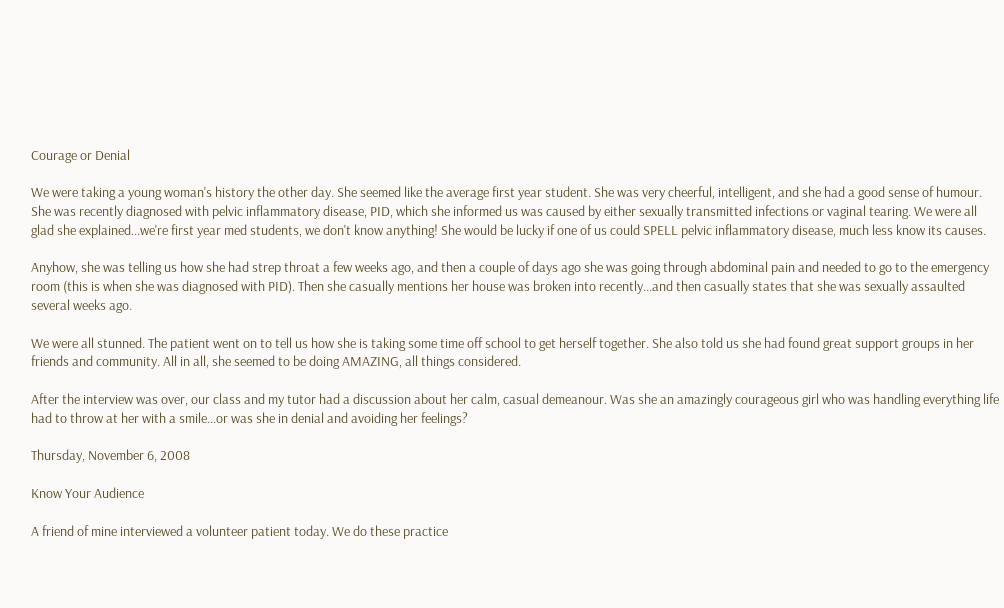Courage or Denial

We were taking a young woman's history the other day. She seemed like the average first year student. She was very cheerful, intelligent, and she had a good sense of humour. She was recently diagnosed with pelvic inflammatory disease, PID, which she informed us was caused by either sexually transmitted infections or vaginal tearing. We were all glad she explained...we're first year med students, we don't know anything! She would be lucky if one of us could SPELL pelvic inflammatory disease, much less know its causes.

Anyhow, she was telling us how she had strep throat a few weeks ago, and then a couple of days ago she was going through abdominal pain and needed to go to the emergency room (this is when she was diagnosed with PID). Then she casually mentions her house was broken into recently...and then casually states that she was sexually assaulted several weeks ago.

We were all stunned. The patient went on to tell us how she is taking some time off school to get herself together. She also told us she had found great support groups in her friends and community. All in all, she seemed to be doing AMAZING, all things considered.

After the interview was over, our class and my tutor had a discussion about her calm, casual demeanour. Was she an amazingly courageous girl who was handling everything life had to throw at her with a smile...or was she in denial and avoiding her feelings?

Thursday, November 6, 2008

Know Your Audience

A friend of mine interviewed a volunteer patient today. We do these practice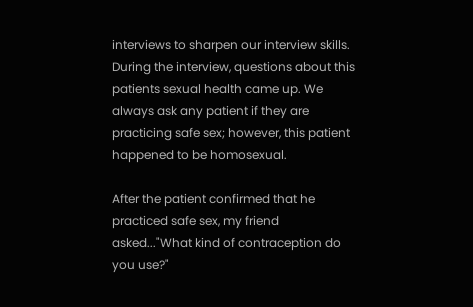interviews to sharpen our interview skills. During the interview, questions about this patients sexual health came up. We always ask any patient if they are practicing safe sex; however, this patient happened to be homosexual.

After the patient confirmed that he practiced safe sex, my friend asked..."What kind of contraception do you use?"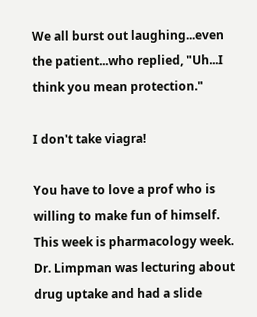We all burst out laughing...even the patient...who replied, "Uh...I think you mean protection."

I don't take viagra!

You have to love a prof who is willing to make fun of himself. This week is pharmacology week. Dr. Limpman was lecturing about drug uptake and had a slide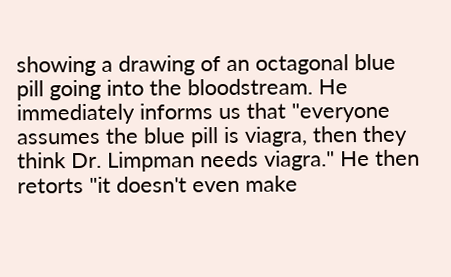showing a drawing of an octagonal blue pill going into the bloodstream. He immediately informs us that "everyone assumes the blue pill is viagra, then they think Dr. Limpman needs viagra." He then retorts "it doesn't even make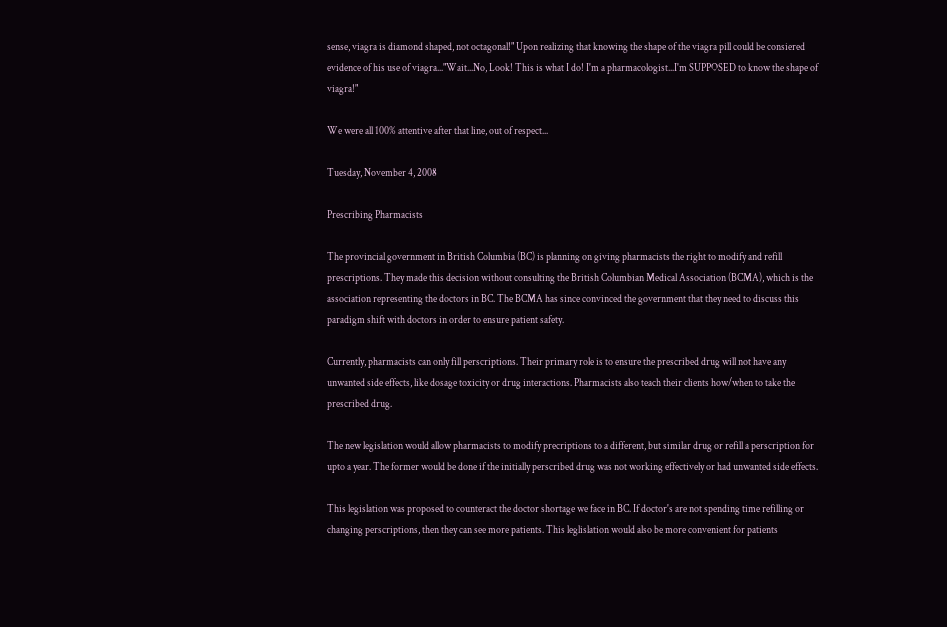sense, viagra is diamond shaped, not octagonal!" Upon realizing that knowing the shape of the viagra pill could be consiered evidence of his use of viagra..."Wait...No, Look! This is what I do! I'm a pharmacologist...I'm SUPPOSED to know the shape of viagra!"

We were all 100% attentive after that line, out of respect...

Tuesday, November 4, 2008

Prescribing Pharmacists

The provincial government in British Columbia (BC) is planning on giving pharmacists the right to modify and refill prescriptions. They made this decision without consulting the British Columbian Medical Association (BCMA), which is the association representing the doctors in BC. The BCMA has since convinced the government that they need to discuss this paradigm shift with doctors in order to ensure patient safety.

Currently, pharmacists can only fill perscriptions. Their primary role is to ensure the prescribed drug will not have any unwanted side effects, like dosage toxicity or drug interactions. Pharmacists also teach their clients how/when to take the prescribed drug.

The new legislation would allow pharmacists to modify precriptions to a different, but similar drug or refill a perscription for upto a year. The former would be done if the initially perscribed drug was not working effectively or had unwanted side effects.

This legislation was proposed to counteract the doctor shortage we face in BC. If doctor's are not spending time refilling or changing perscriptions, then they can see more patients. This leglislation would also be more convenient for patients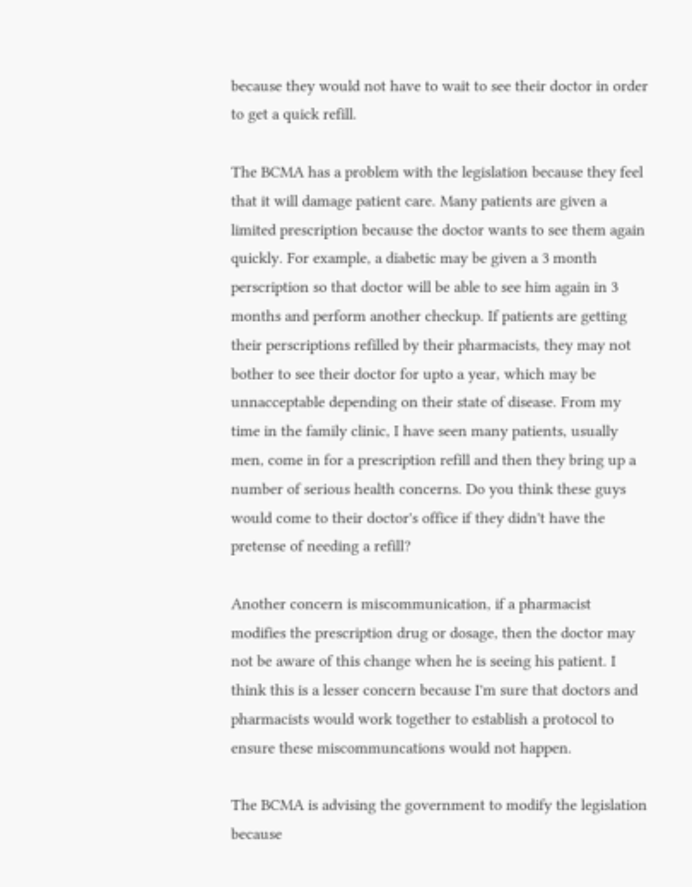because they would not have to wait to see their doctor in order to get a quick refill.

The BCMA has a problem with the legislation because they feel that it will damage patient care. Many patients are given a limited prescription because the doctor wants to see them again quickly. For example, a diabetic may be given a 3 month perscription so that doctor will be able to see him again in 3 months and perform another checkup. If patients are getting their perscriptions refilled by their pharmacists, they may not bother to see their doctor for upto a year, which may be unnacceptable depending on their state of disease. From my time in the family clinic, I have seen many patients, usually men, come in for a prescription refill and then they bring up a number of serious health concerns. Do you think these guys would come to their doctor's office if they didn't have the pretense of needing a refill?

Another concern is miscommunication, if a pharmacist modifies the prescription drug or dosage, then the doctor may not be aware of this change when he is seeing his patient. I think this is a lesser concern because I'm sure that doctors and pharmacists would work together to establish a protocol to ensure these miscommuncations would not happen.

The BCMA is advising the government to modify the legislation because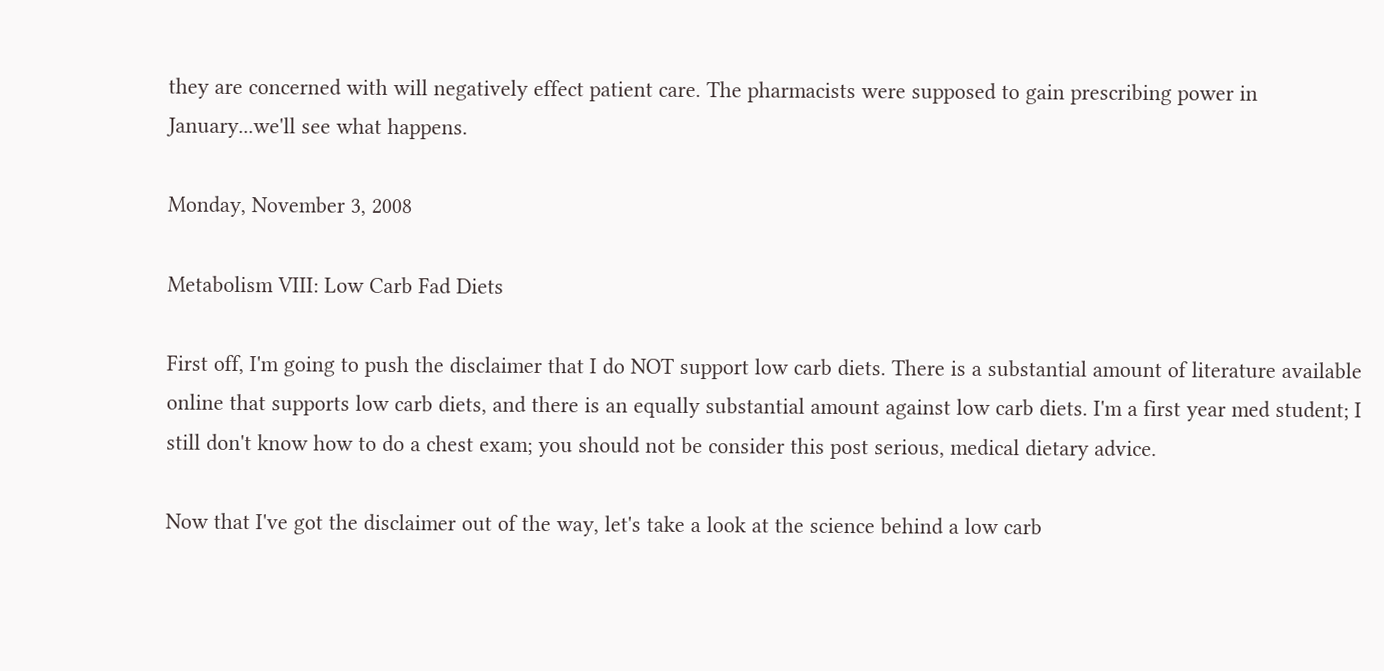they are concerned with will negatively effect patient care. The pharmacists were supposed to gain prescribing power in January...we'll see what happens.

Monday, November 3, 2008

Metabolism VIII: Low Carb Fad Diets

First off, I'm going to push the disclaimer that I do NOT support low carb diets. There is a substantial amount of literature available online that supports low carb diets, and there is an equally substantial amount against low carb diets. I'm a first year med student; I still don't know how to do a chest exam; you should not be consider this post serious, medical dietary advice.

Now that I've got the disclaimer out of the way, let's take a look at the science behind a low carb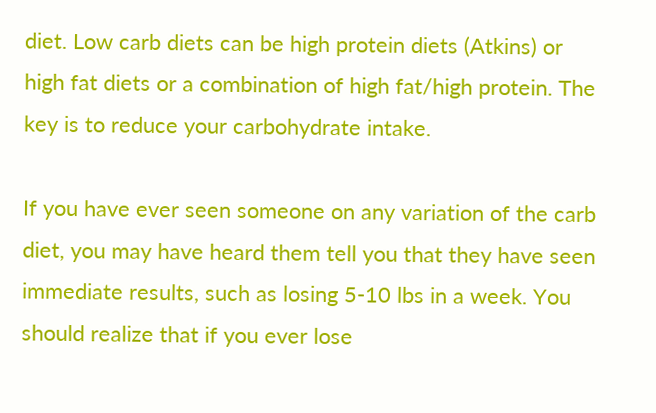diet. Low carb diets can be high protein diets (Atkins) or high fat diets or a combination of high fat/high protein. The key is to reduce your carbohydrate intake.

If you have ever seen someone on any variation of the carb diet, you may have heard them tell you that they have seen immediate results, such as losing 5-10 lbs in a week. You should realize that if you ever lose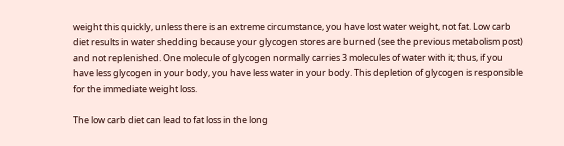weight this quickly, unless there is an extreme circumstance, you have lost water weight, not fat. Low carb diet results in water shedding because your glycogen stores are burned (see the previous metabolism post) and not replenished. One molecule of glycogen normally carries 3 molecules of water with it; thus, if you have less glycogen in your body, you have less water in your body. This depletion of glycogen is responsible for the immediate weight loss.

The low carb diet can lead to fat loss in the long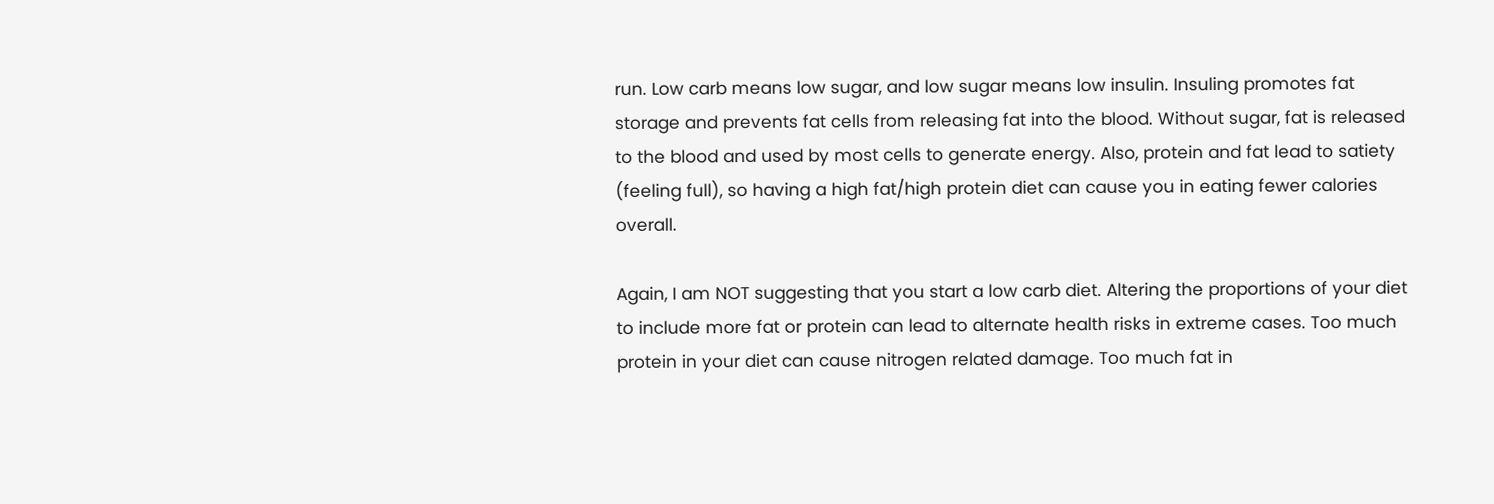run. Low carb means low sugar, and low sugar means low insulin. Insuling promotes fat storage and prevents fat cells from releasing fat into the blood. Without sugar, fat is released to the blood and used by most cells to generate energy. Also, protein and fat lead to satiety (feeling full), so having a high fat/high protein diet can cause you in eating fewer calories overall.

Again, I am NOT suggesting that you start a low carb diet. Altering the proportions of your diet to include more fat or protein can lead to alternate health risks in extreme cases. Too much protein in your diet can cause nitrogen related damage. Too much fat in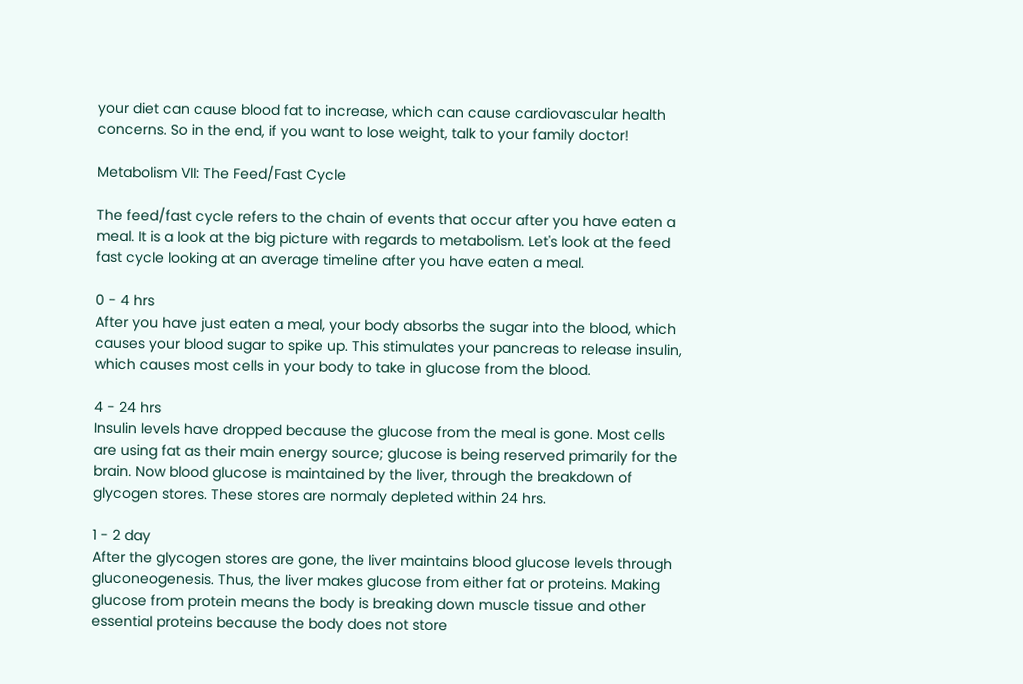your diet can cause blood fat to increase, which can cause cardiovascular health concerns. So in the end, if you want to lose weight, talk to your family doctor!

Metabolism VII: The Feed/Fast Cycle

The feed/fast cycle refers to the chain of events that occur after you have eaten a meal. It is a look at the big picture with regards to metabolism. Let's look at the feed fast cycle looking at an average timeline after you have eaten a meal.

0 - 4 hrs
After you have just eaten a meal, your body absorbs the sugar into the blood, which causes your blood sugar to spike up. This stimulates your pancreas to release insulin, which causes most cells in your body to take in glucose from the blood.

4 - 24 hrs
Insulin levels have dropped because the glucose from the meal is gone. Most cells are using fat as their main energy source; glucose is being reserved primarily for the brain. Now blood glucose is maintained by the liver, through the breakdown of glycogen stores. These stores are normaly depleted within 24 hrs.

1 - 2 day
After the glycogen stores are gone, the liver maintains blood glucose levels through gluconeogenesis. Thus, the liver makes glucose from either fat or proteins. Making glucose from protein means the body is breaking down muscle tissue and other essential proteins because the body does not store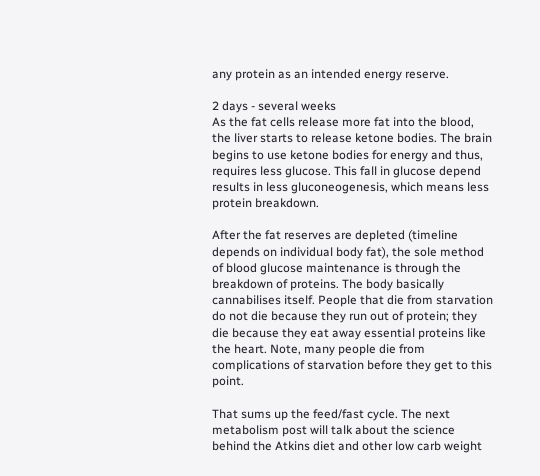any protein as an intended energy reserve.

2 days - several weeks
As the fat cells release more fat into the blood, the liver starts to release ketone bodies. The brain begins to use ketone bodies for energy and thus, requires less glucose. This fall in glucose depend results in less gluconeogenesis, which means less protein breakdown.

After the fat reserves are depleted (timeline depends on individual body fat), the sole method of blood glucose maintenance is through the breakdown of proteins. The body basically cannabilises itself. People that die from starvation do not die because they run out of protein; they die because they eat away essential proteins like the heart. Note, many people die from complications of starvation before they get to this point.

That sums up the feed/fast cycle. The next metabolism post will talk about the science behind the Atkins diet and other low carb weight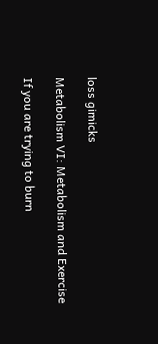loss gimicks

Metabolism VI: Metabolism and Exercise

If you are trying to burn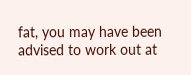fat, you may have been advised to work out at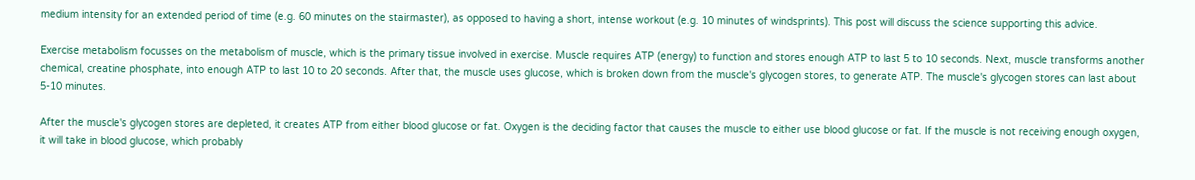medium intensity for an extended period of time (e.g. 60 minutes on the stairmaster), as opposed to having a short, intense workout (e.g. 10 minutes of windsprints). This post will discuss the science supporting this advice.

Exercise metabolism focusses on the metabolism of muscle, which is the primary tissue involved in exercise. Muscle requires ATP (energy) to function and stores enough ATP to last 5 to 10 seconds. Next, muscle transforms another chemical, creatine phosphate, into enough ATP to last 10 to 20 seconds. After that, the muscle uses glucose, which is broken down from the muscle's glycogen stores, to generate ATP. The muscle's glycogen stores can last about 5-10 minutes.

After the muscle's glycogen stores are depleted, it creates ATP from either blood glucose or fat. Oxygen is the deciding factor that causes the muscle to either use blood glucose or fat. If the muscle is not receiving enough oxygen, it will take in blood glucose, which probably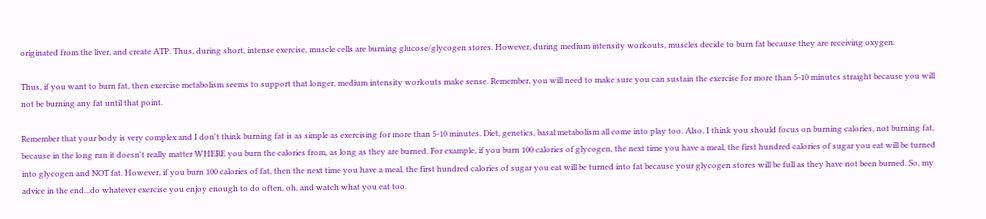originated from the liver, and create ATP. Thus, during short, intense exercise, muscle cells are burning glucose/glycogen stores. However, during medium intensity workouts, muscles decide to burn fat because they are receiving oxygen.

Thus, if you want to burn fat, then exercise metabolism seems to support that longer, medium intensity workouts make sense. Remember, you will need to make sure you can sustain the exercise for more than 5-10 minutes straight because you will not be burning any fat until that point.

Remember that your body is very complex and I don't think burning fat is as simple as exercising for more than 5-10 minutes. Diet, genetics, basal metabolism all come into play too. Also, I think you should focus on burning calories, not burning fat, because in the long run it doesn't really matter WHERE you burn the calories from, as long as they are burned. For example, if you burn 100 calories of glycogen, the next time you have a meal, the first hundred calories of sugar you eat will be turned into glycogen and NOT fat. However, if you burn 100 calories of fat, then the next time you have a meal, the first hundred calories of sugar you eat will be turned into fat because your glycogen stores will be full as they have not been burned. So, my advice in the end...do whatever exercise you enjoy enough to do often, oh, and watch what you eat too.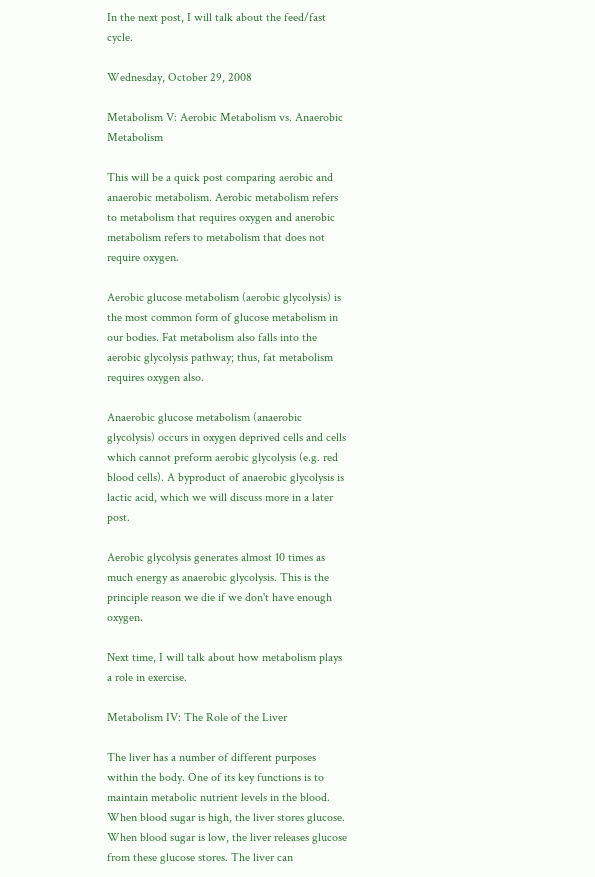In the next post, I will talk about the feed/fast cycle.

Wednesday, October 29, 2008

Metabolism V: Aerobic Metabolism vs. Anaerobic Metabolism

This will be a quick post comparing aerobic and anaerobic metabolism. Aerobic metabolism refers to metabolism that requires oxygen and anerobic metabolism refers to metabolism that does not require oxygen.

Aerobic glucose metabolism (aerobic glycolysis) is the most common form of glucose metabolism in our bodies. Fat metabolism also falls into the aerobic glycolysis pathway; thus, fat metabolism requires oxygen also.

Anaerobic glucose metabolism (anaerobic glycolysis) occurs in oxygen deprived cells and cells which cannot preform aerobic glycolysis (e.g. red blood cells). A byproduct of anaerobic glycolysis is lactic acid, which we will discuss more in a later post.

Aerobic glycolysis generates almost 10 times as much energy as anaerobic glycolysis. This is the principle reason we die if we don't have enough oxygen.

Next time, I will talk about how metabolism plays a role in exercise.

Metabolism IV: The Role of the Liver

The liver has a number of different purposes within the body. One of its key functions is to maintain metabolic nutrient levels in the blood. When blood sugar is high, the liver stores glucose. When blood sugar is low, the liver releases glucose from these glucose stores. The liver can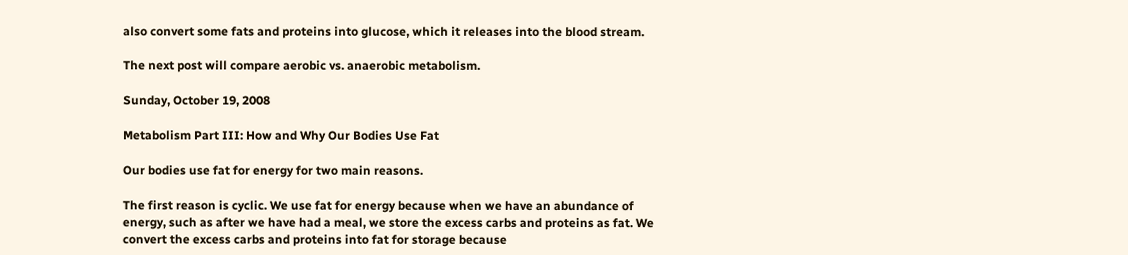also convert some fats and proteins into glucose, which it releases into the blood stream.

The next post will compare aerobic vs. anaerobic metabolism.

Sunday, October 19, 2008

Metabolism Part III: How and Why Our Bodies Use Fat

Our bodies use fat for energy for two main reasons.

The first reason is cyclic. We use fat for energy because when we have an abundance of energy, such as after we have had a meal, we store the excess carbs and proteins as fat. We convert the excess carbs and proteins into fat for storage because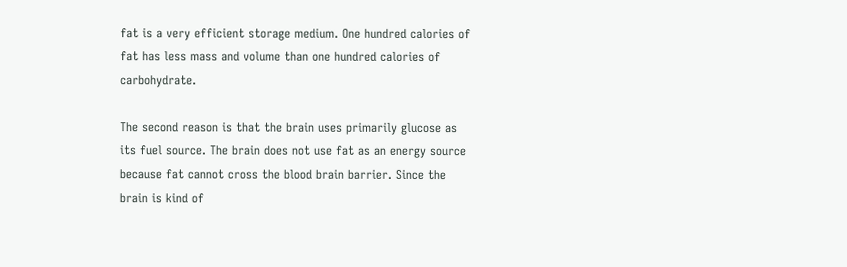fat is a very efficient storage medium. One hundred calories of fat has less mass and volume than one hundred calories of carbohydrate.

The second reason is that the brain uses primarily glucose as its fuel source. The brain does not use fat as an energy source because fat cannot cross the blood brain barrier. Since the brain is kind of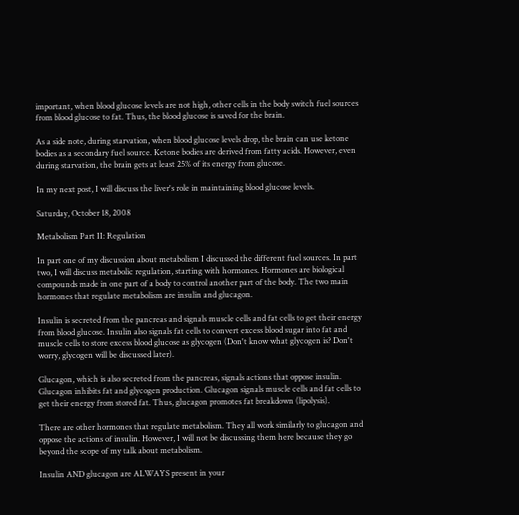important, when blood glucose levels are not high, other cells in the body switch fuel sources from blood glucose to fat. Thus, the blood glucose is saved for the brain.

As a side note, during starvation, when blood glucose levels drop, the brain can use ketone bodies as a secondary fuel source. Ketone bodies are derived from fatty acids. However, even during starvation, the brain gets at least 25% of its energy from glucose.

In my next post, I will discuss the liver's role in maintaining blood glucose levels.

Saturday, October 18, 2008

Metabolism Part II: Regulation

In part one of my discussion about metabolism I discussed the different fuel sources. In part two, I will discuss metabolic regulation, starting with hormones. Hormones are biological compounds made in one part of a body to control another part of the body. The two main hormones that regulate metabolism are insulin and glucagon.

Insulin is secreted from the pancreas and signals muscle cells and fat cells to get their energy from blood glucose. Insulin also signals fat cells to convert excess blood sugar into fat and muscle cells to store excess blood glucose as glycogen (Don't know what glycogen is? Don't worry, glycogen will be discussed later).

Glucagon, which is also secreted from the pancreas, signals actions that oppose insulin. Glucagon inhibits fat and glycogen production. Glucagon signals muscle cells and fat cells to get their energy from stored fat. Thus, glucagon promotes fat breakdown (lipolysis).

There are other hormones that regulate metabolism. They all work similarly to glucagon and oppose the actions of insulin. However, I will not be discussing them here because they go beyond the scope of my talk about metabolism.

Insulin AND glucagon are ALWAYS present in your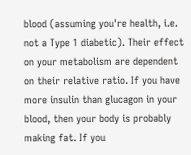blood (assuming you're health, i.e. not a Type 1 diabetic). Their effect on your metabolism are dependent on their relative ratio. If you have more insulin than glucagon in your blood, then your body is probably making fat. If you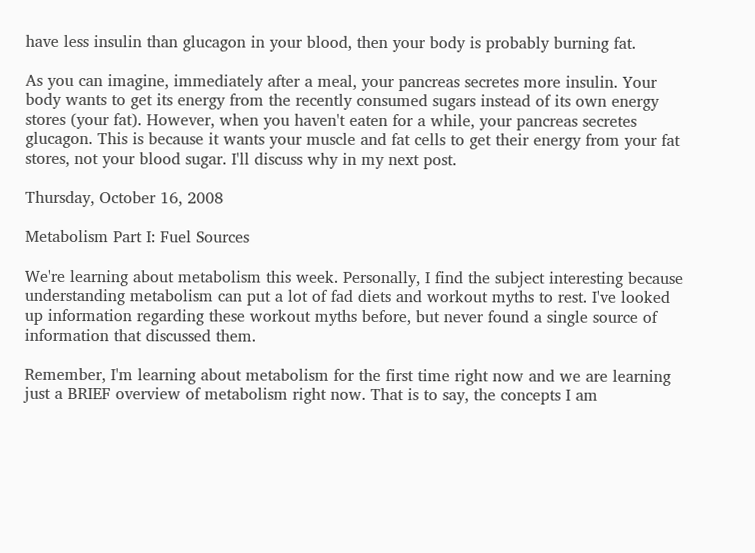have less insulin than glucagon in your blood, then your body is probably burning fat.

As you can imagine, immediately after a meal, your pancreas secretes more insulin. Your body wants to get its energy from the recently consumed sugars instead of its own energy stores (your fat). However, when you haven't eaten for a while, your pancreas secretes glucagon. This is because it wants your muscle and fat cells to get their energy from your fat stores, not your blood sugar. I'll discuss why in my next post.

Thursday, October 16, 2008

Metabolism Part I: Fuel Sources

We're learning about metabolism this week. Personally, I find the subject interesting because understanding metabolism can put a lot of fad diets and workout myths to rest. I've looked up information regarding these workout myths before, but never found a single source of information that discussed them.

Remember, I'm learning about metabolism for the first time right now and we are learning just a BRIEF overview of metabolism right now. That is to say, the concepts I am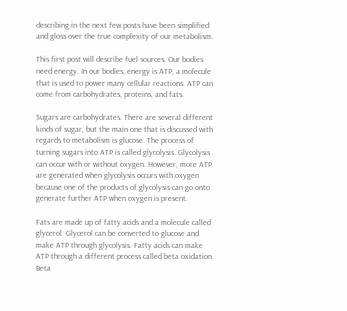describing in the next few posts have been simplified and gloss over the true complexity of our metabolism.

This first post will describe fuel sources. Our bodies need energy. In our bodies, energy is ATP, a molecule that is used to power many cellular reactions. ATP can come from carbohydrates, proteins, and fats.

Sugars are carbohydrates. There are several different kinds of sugar, but the main one that is discussed with regards to metabolism is glucose. The process of turning sugars into ATP is called glycolysis. Glycolysis can occur with or without oxygen. However, more ATP are generated when glycolysis occurs with oxygen because one of the products of glycolysis can go onto generate further ATP when oxygen is present.

Fats are made up of fatty acids and a molecule called glycerol. Glycerol can be converted to glucose and make ATP through glycolysis. Fatty acids can make ATP through a different process called beta oxidation. Beta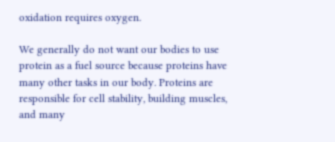oxidation requires oxygen.

We generally do not want our bodies to use protein as a fuel source because proteins have many other tasks in our body. Proteins are responsible for cell stability, building muscles, and many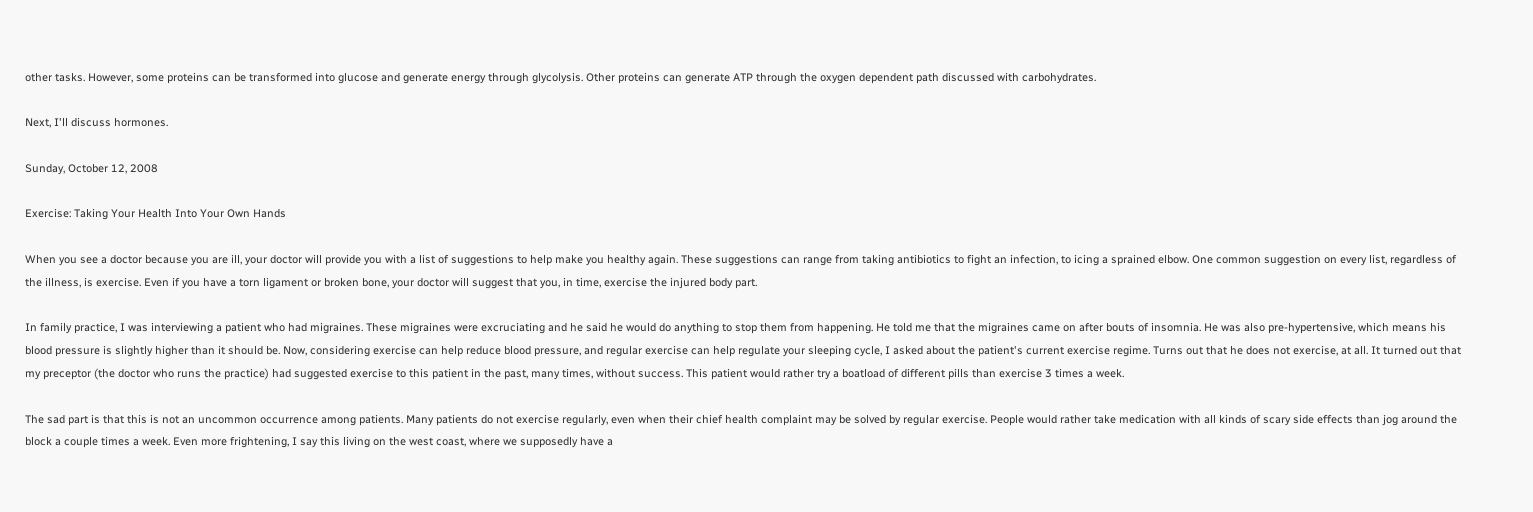other tasks. However, some proteins can be transformed into glucose and generate energy through glycolysis. Other proteins can generate ATP through the oxygen dependent path discussed with carbohydrates.

Next, I'll discuss hormones.

Sunday, October 12, 2008

Exercise: Taking Your Health Into Your Own Hands

When you see a doctor because you are ill, your doctor will provide you with a list of suggestions to help make you healthy again. These suggestions can range from taking antibiotics to fight an infection, to icing a sprained elbow. One common suggestion on every list, regardless of the illness, is exercise. Even if you have a torn ligament or broken bone, your doctor will suggest that you, in time, exercise the injured body part.

In family practice, I was interviewing a patient who had migraines. These migraines were excruciating and he said he would do anything to stop them from happening. He told me that the migraines came on after bouts of insomnia. He was also pre-hypertensive, which means his blood pressure is slightly higher than it should be. Now, considering exercise can help reduce blood pressure, and regular exercise can help regulate your sleeping cycle, I asked about the patient's current exercise regime. Turns out that he does not exercise, at all. It turned out that my preceptor (the doctor who runs the practice) had suggested exercise to this patient in the past, many times, without success. This patient would rather try a boatload of different pills than exercise 3 times a week.

The sad part is that this is not an uncommon occurrence among patients. Many patients do not exercise regularly, even when their chief health complaint may be solved by regular exercise. People would rather take medication with all kinds of scary side effects than jog around the block a couple times a week. Even more frightening, I say this living on the west coast, where we supposedly have a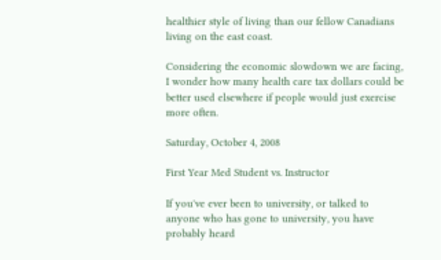healthier style of living than our fellow Canadians living on the east coast.

Considering the economic slowdown we are facing, I wonder how many health care tax dollars could be better used elsewhere if people would just exercise more often.

Saturday, October 4, 2008

First Year Med Student vs. Instructor

If you've ever been to university, or talked to anyone who has gone to university, you have probably heard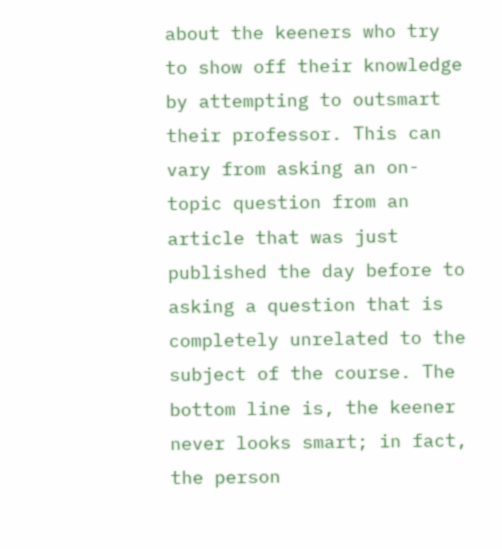about the keeners who try to show off their knowledge by attempting to outsmart their professor. This can vary from asking an on-topic question from an article that was just published the day before to asking a question that is completely unrelated to the subject of the course. The bottom line is, the keener never looks smart; in fact, the person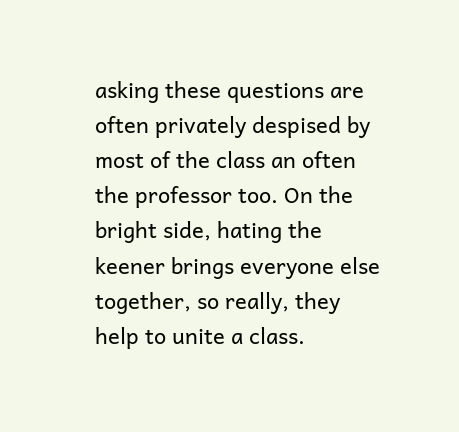asking these questions are often privately despised by most of the class an often the professor too. On the bright side, hating the keener brings everyone else together, so really, they help to unite a class.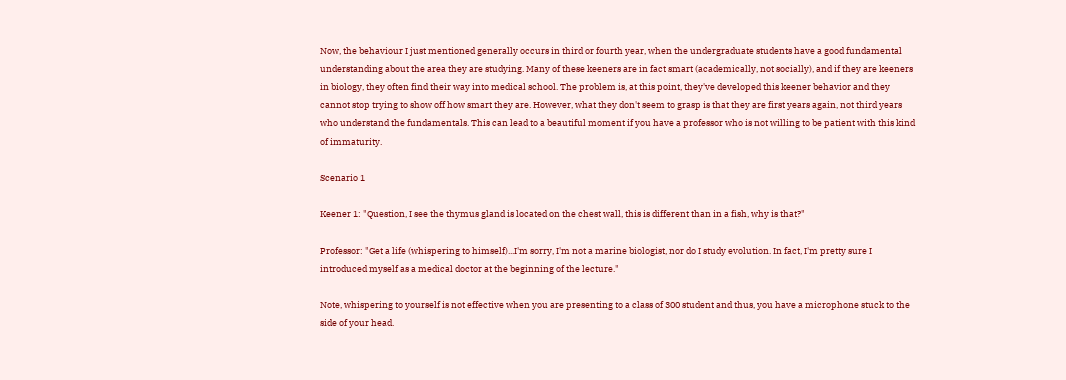Now, the behaviour I just mentioned generally occurs in third or fourth year, when the undergraduate students have a good fundamental understanding about the area they are studying. Many of these keeners are in fact smart (academically, not socially), and if they are keeners in biology, they often find their way into medical school. The problem is, at this point, they've developed this keener behavior and they cannot stop trying to show off how smart they are. However, what they don't seem to grasp is that they are first years again, not third years who understand the fundamentals. This can lead to a beautiful moment if you have a professor who is not willing to be patient with this kind of immaturity.

Scenario 1

Keener 1: "Question, I see the thymus gland is located on the chest wall, this is different than in a fish, why is that?"

Professor: "Get a life (whispering to himself)...I'm sorry, I'm not a marine biologist, nor do I study evolution. In fact, I'm pretty sure I introduced myself as a medical doctor at the beginning of the lecture."

Note, whispering to yourself is not effective when you are presenting to a class of 300 student and thus, you have a microphone stuck to the side of your head.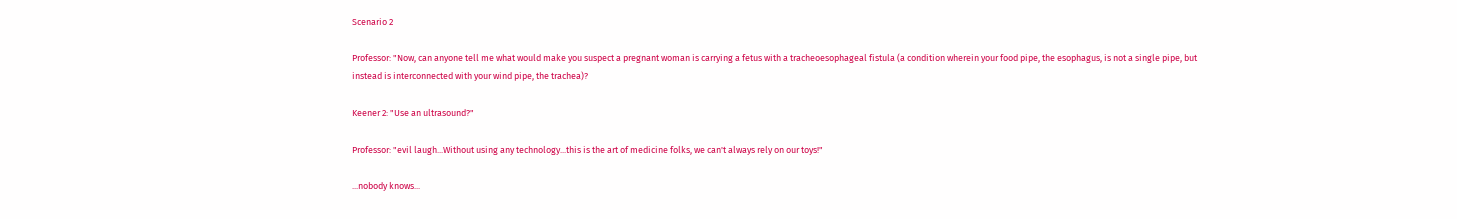Scenario 2

Professor: "Now, can anyone tell me what would make you suspect a pregnant woman is carrying a fetus with a tracheoesophageal fistula (a condition wherein your food pipe, the esophagus, is not a single pipe, but instead is interconnected with your wind pipe, the trachea)?

Keener 2: "Use an ultrasound?"

Professor: "evil laugh...Without using any technology...this is the art of medicine folks, we can't always rely on our toys!"

...nobody knows...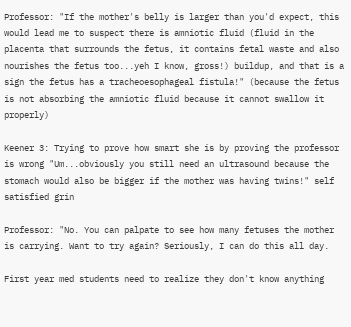Professor: "If the mother's belly is larger than you'd expect, this would lead me to suspect there is amniotic fluid (fluid in the placenta that surrounds the fetus, it contains fetal waste and also nourishes the fetus too...yeh I know, gross!) buildup, and that is a sign the fetus has a tracheoesophageal fistula!" (because the fetus is not absorbing the amniotic fluid because it cannot swallow it properly)

Keener 3: Trying to prove how smart she is by proving the professor is wrong "Um...obviously you still need an ultrasound because the stomach would also be bigger if the mother was having twins!" self satisfied grin

Professor: "No. You can palpate to see how many fetuses the mother is carrying. Want to try again? Seriously, I can do this all day.

First year med students need to realize they don't know anything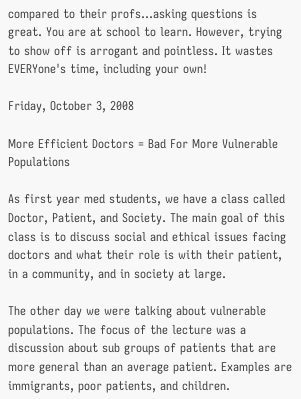compared to their profs...asking questions is great. You are at school to learn. However, trying to show off is arrogant and pointless. It wastes EVERYone's time, including your own!

Friday, October 3, 2008

More Efficient Doctors = Bad For More Vulnerable Populations

As first year med students, we have a class called Doctor, Patient, and Society. The main goal of this class is to discuss social and ethical issues facing doctors and what their role is with their patient, in a community, and in society at large.

The other day we were talking about vulnerable populations. The focus of the lecture was a discussion about sub groups of patients that are more general than an average patient. Examples are immigrants, poor patients, and children.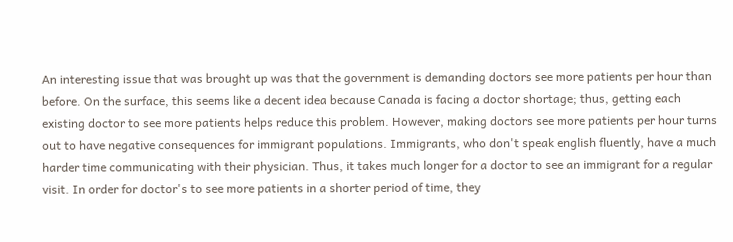An interesting issue that was brought up was that the government is demanding doctors see more patients per hour than before. On the surface, this seems like a decent idea because Canada is facing a doctor shortage; thus, getting each existing doctor to see more patients helps reduce this problem. However, making doctors see more patients per hour turns out to have negative consequences for immigrant populations. Immigrants, who don't speak english fluently, have a much harder time communicating with their physician. Thus, it takes much longer for a doctor to see an immigrant for a regular visit. In order for doctor's to see more patients in a shorter period of time, they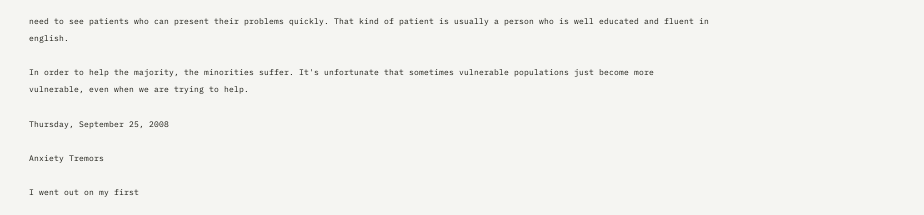need to see patients who can present their problems quickly. That kind of patient is usually a person who is well educated and fluent in english.

In order to help the majority, the minorities suffer. It's unfortunate that sometimes vulnerable populations just become more vulnerable, even when we are trying to help.

Thursday, September 25, 2008

Anxiety Tremors

I went out on my first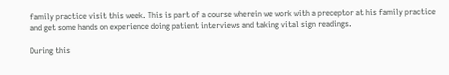family practice visit this week. This is part of a course wherein we work with a preceptor at his family practice and get some hands on experience doing patient interviews and taking vital sign readings.

During this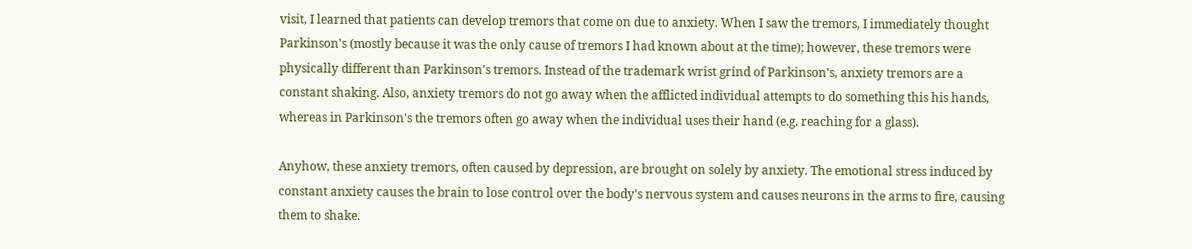visit, I learned that patients can develop tremors that come on due to anxiety. When I saw the tremors, I immediately thought Parkinson's (mostly because it was the only cause of tremors I had known about at the time); however, these tremors were physically different than Parkinson's tremors. Instead of the trademark wrist grind of Parkinson's, anxiety tremors are a constant shaking. Also, anxiety tremors do not go away when the afflicted individual attempts to do something this his hands, whereas in Parkinson's the tremors often go away when the individual uses their hand (e.g. reaching for a glass).

Anyhow, these anxiety tremors, often caused by depression, are brought on solely by anxiety. The emotional stress induced by constant anxiety causes the brain to lose control over the body's nervous system and causes neurons in the arms to fire, causing them to shake.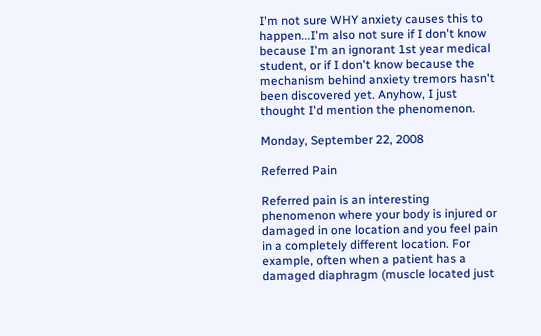I'm not sure WHY anxiety causes this to happen...I'm also not sure if I don't know because I'm an ignorant 1st year medical student, or if I don't know because the mechanism behind anxiety tremors hasn't been discovered yet. Anyhow, I just thought I'd mention the phenomenon.

Monday, September 22, 2008

Referred Pain

Referred pain is an interesting phenomenon where your body is injured or damaged in one location and you feel pain in a completely different location. For example, often when a patient has a damaged diaphragm (muscle located just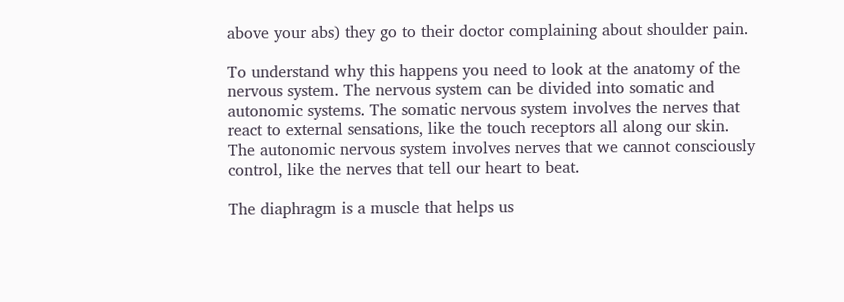above your abs) they go to their doctor complaining about shoulder pain.

To understand why this happens you need to look at the anatomy of the nervous system. The nervous system can be divided into somatic and autonomic systems. The somatic nervous system involves the nerves that react to external sensations, like the touch receptors all along our skin. The autonomic nervous system involves nerves that we cannot consciously control, like the nerves that tell our heart to beat.

The diaphragm is a muscle that helps us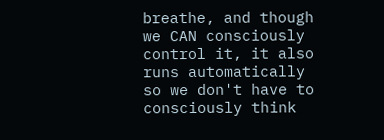breathe, and though we CAN consciously control it, it also runs automatically so we don't have to consciously think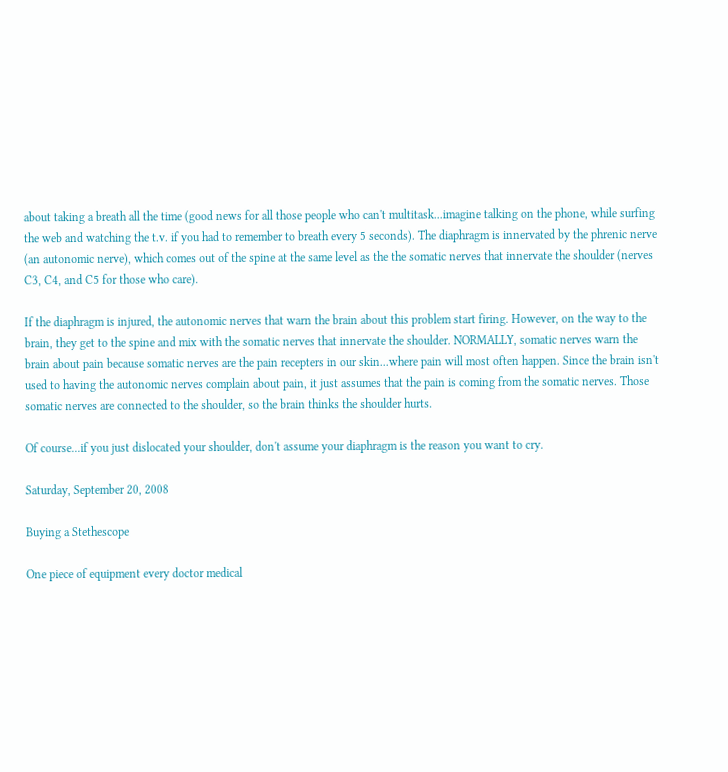about taking a breath all the time (good news for all those people who can't multitask...imagine talking on the phone, while surfing the web and watching the t.v. if you had to remember to breath every 5 seconds). The diaphragm is innervated by the phrenic nerve (an autonomic nerve), which comes out of the spine at the same level as the the somatic nerves that innervate the shoulder (nerves C3, C4, and C5 for those who care).

If the diaphragm is injured, the autonomic nerves that warn the brain about this problem start firing. However, on the way to the brain, they get to the spine and mix with the somatic nerves that innervate the shoulder. NORMALLY, somatic nerves warn the brain about pain because somatic nerves are the pain recepters in our skin...where pain will most often happen. Since the brain isn't used to having the autonomic nerves complain about pain, it just assumes that the pain is coming from the somatic nerves. Those somatic nerves are connected to the shoulder, so the brain thinks the shoulder hurts.

Of course...if you just dislocated your shoulder, don't assume your diaphragm is the reason you want to cry.

Saturday, September 20, 2008

Buying a Stethescope

One piece of equipment every doctor medical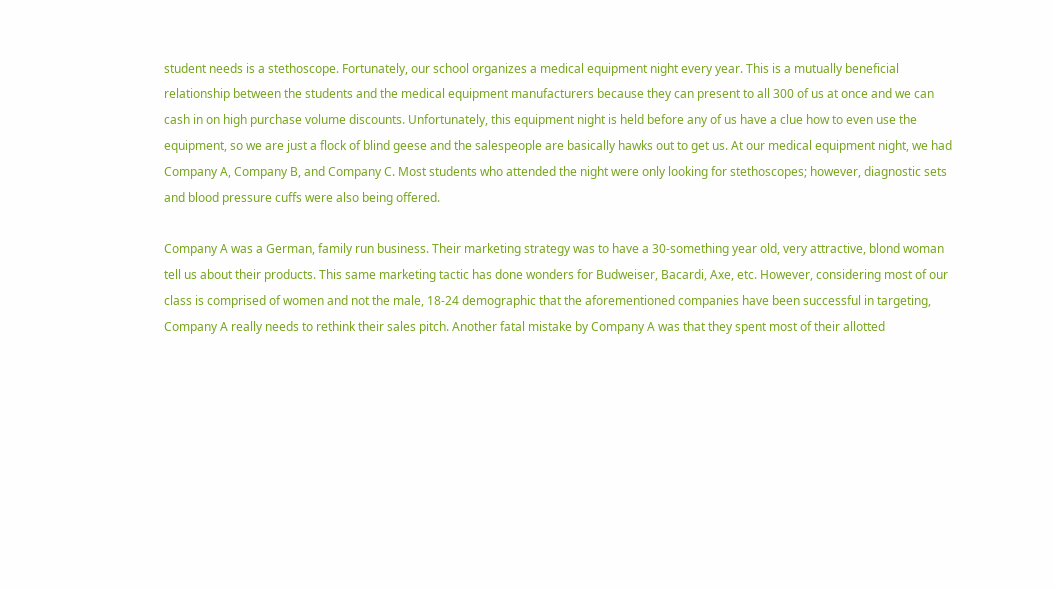student needs is a stethoscope. Fortunately, our school organizes a medical equipment night every year. This is a mutually beneficial relationship between the students and the medical equipment manufacturers because they can present to all 300 of us at once and we can cash in on high purchase volume discounts. Unfortunately, this equipment night is held before any of us have a clue how to even use the equipment, so we are just a flock of blind geese and the salespeople are basically hawks out to get us. At our medical equipment night, we had Company A, Company B, and Company C. Most students who attended the night were only looking for stethoscopes; however, diagnostic sets and blood pressure cuffs were also being offered.

Company A was a German, family run business. Their marketing strategy was to have a 30-something year old, very attractive, blond woman tell us about their products. This same marketing tactic has done wonders for Budweiser, Bacardi, Axe, etc. However, considering most of our class is comprised of women and not the male, 18-24 demographic that the aforementioned companies have been successful in targeting, Company A really needs to rethink their sales pitch. Another fatal mistake by Company A was that they spent most of their allotted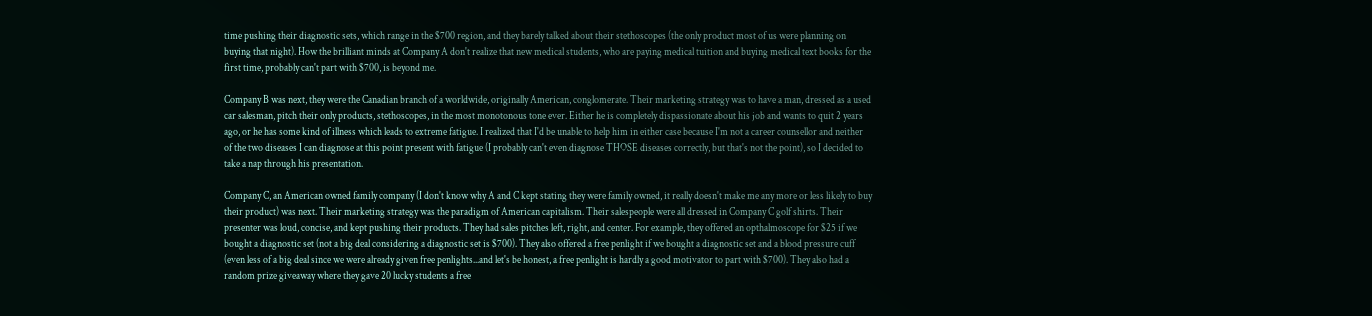time pushing their diagnostic sets, which range in the $700 region, and they barely talked about their stethoscopes (the only product most of us were planning on buying that night). How the brilliant minds at Company A don't realize that new medical students, who are paying medical tuition and buying medical text books for the first time, probably can't part with $700, is beyond me.

Company B was next, they were the Canadian branch of a worldwide, originally American, conglomerate. Their marketing strategy was to have a man, dressed as a used car salesman, pitch their only products, stethoscopes, in the most monotonous tone ever. Either he is completely dispassionate about his job and wants to quit 2 years ago, or he has some kind of illness which leads to extreme fatigue. I realized that I'd be unable to help him in either case because I'm not a career counsellor and neither of the two diseases I can diagnose at this point present with fatigue (I probably can't even diagnose THOSE diseases correctly, but that's not the point), so I decided to take a nap through his presentation.

Company C, an American owned family company (I don't know why A and C kept stating they were family owned, it really doesn't make me any more or less likely to buy their product) was next. Their marketing strategy was the paradigm of American capitalism. Their salespeople were all dressed in Company C golf shirts. Their presenter was loud, concise, and kept pushing their products. They had sales pitches left, right, and center. For example, they offered an opthalmoscope for $25 if we bought a diagnostic set (not a big deal considering a diagnostic set is $700). They also offered a free penlight if we bought a diagnostic set and a blood pressure cuff (even less of a big deal since we were already given free penlights...and let's be honest, a free penlight is hardly a good motivator to part with $700). They also had a random prize giveaway where they gave 20 lucky students a free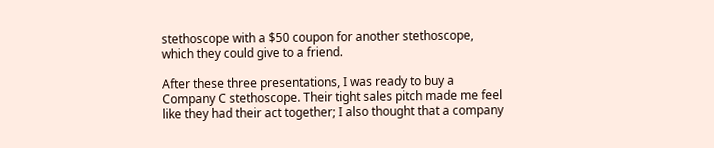stethoscope with a $50 coupon for another stethoscope, which they could give to a friend.

After these three presentations, I was ready to buy a Company C stethoscope. Their tight sales pitch made me feel like they had their act together; I also thought that a company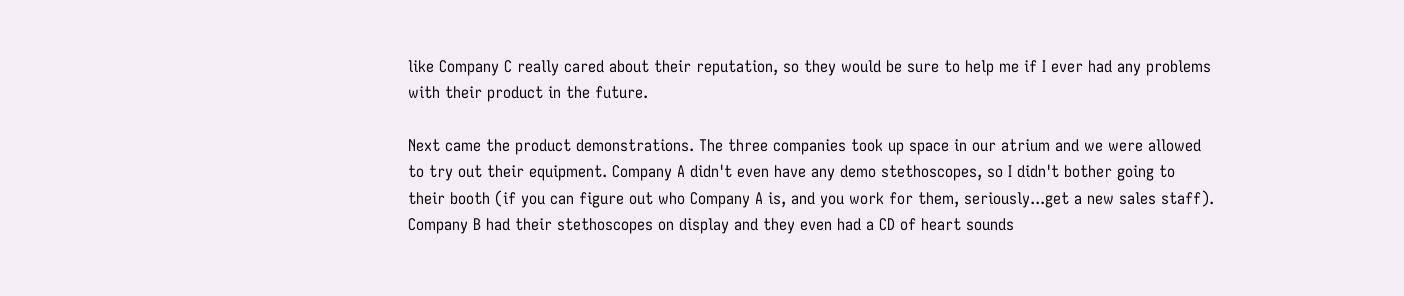like Company C really cared about their reputation, so they would be sure to help me if I ever had any problems with their product in the future.

Next came the product demonstrations. The three companies took up space in our atrium and we were allowed to try out their equipment. Company A didn't even have any demo stethoscopes, so I didn't bother going to their booth (if you can figure out who Company A is, and you work for them, seriously...get a new sales staff). Company B had their stethoscopes on display and they even had a CD of heart sounds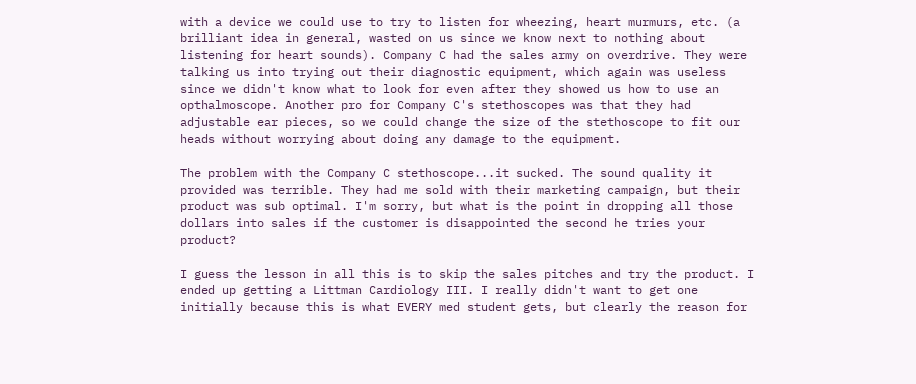with a device we could use to try to listen for wheezing, heart murmurs, etc. (a brilliant idea in general, wasted on us since we know next to nothing about listening for heart sounds). Company C had the sales army on overdrive. They were talking us into trying out their diagnostic equipment, which again was useless since we didn't know what to look for even after they showed us how to use an opthalmoscope. Another pro for Company C's stethoscopes was that they had adjustable ear pieces, so we could change the size of the stethoscope to fit our heads without worrying about doing any damage to the equipment.

The problem with the Company C stethoscope...it sucked. The sound quality it provided was terrible. They had me sold with their marketing campaign, but their product was sub optimal. I'm sorry, but what is the point in dropping all those dollars into sales if the customer is disappointed the second he tries your product?

I guess the lesson in all this is to skip the sales pitches and try the product. I ended up getting a Littman Cardiology III. I really didn't want to get one initially because this is what EVERY med student gets, but clearly the reason for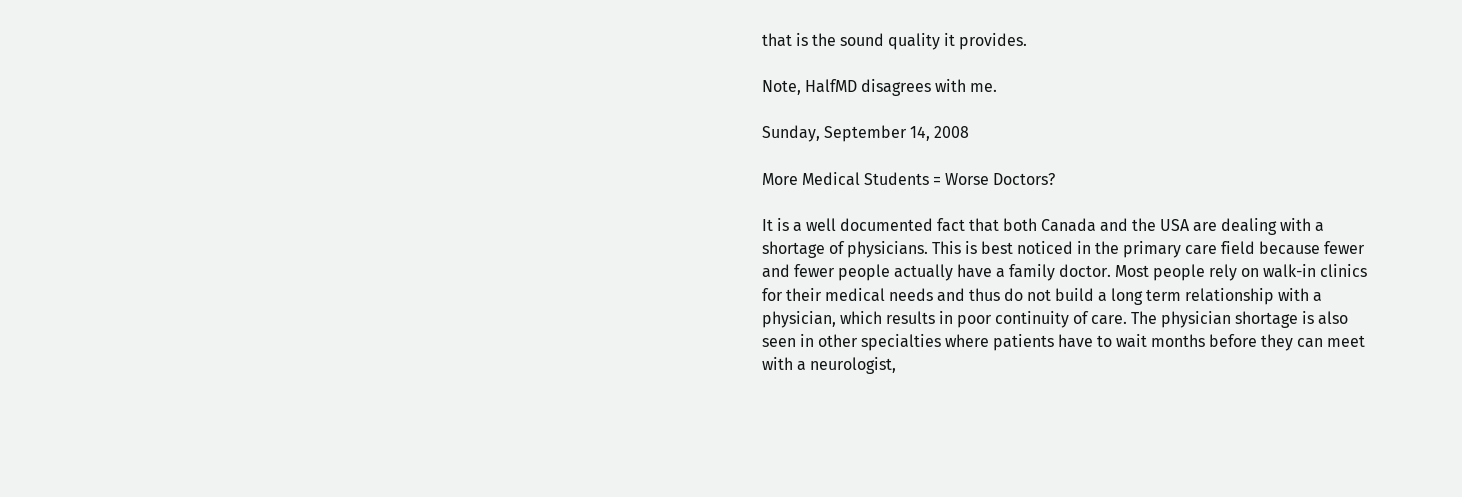that is the sound quality it provides.

Note, HalfMD disagrees with me.

Sunday, September 14, 2008

More Medical Students = Worse Doctors?

It is a well documented fact that both Canada and the USA are dealing with a shortage of physicians. This is best noticed in the primary care field because fewer and fewer people actually have a family doctor. Most people rely on walk-in clinics for their medical needs and thus do not build a long term relationship with a physician, which results in poor continuity of care. The physician shortage is also seen in other specialties where patients have to wait months before they can meet with a neurologist,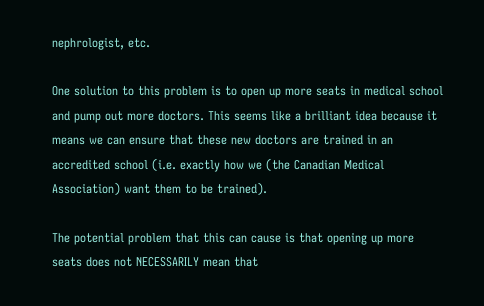nephrologist, etc.

One solution to this problem is to open up more seats in medical school and pump out more doctors. This seems like a brilliant idea because it means we can ensure that these new doctors are trained in an accredited school (i.e. exactly how we (the Canadian Medical Association) want them to be trained).

The potential problem that this can cause is that opening up more seats does not NECESSARILY mean that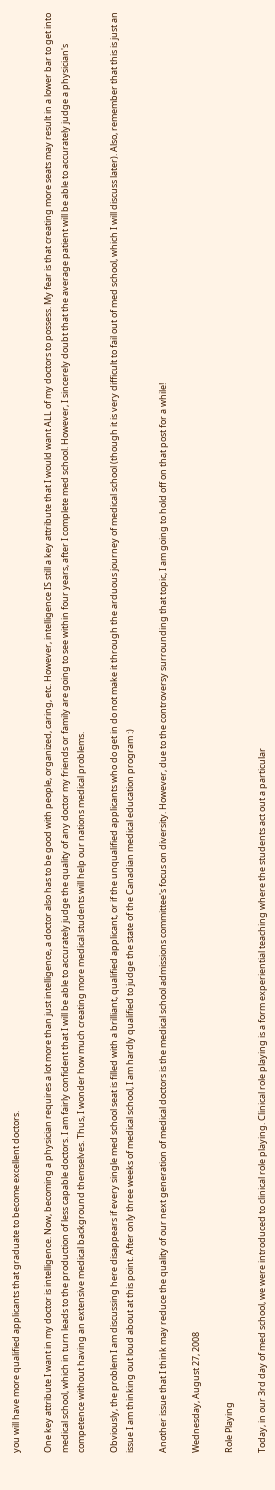you will have more qualified applicants that graduate to become excellent doctors.

One key attribute I want in my doctor is intelligence. Now, becoming a physician requires a lot more than just intelligence, a doctor also has to be good with people, organized, caring, etc. However, intelligence IS still a key attribute that I would want ALL of my doctors to possess. My fear is that creating more seats may result in a lower bar to get into medical school, which in turn leads to the production of less capable doctors. I am fairly confident that I will be able to accurately judge the quality of any doctor my friends or family are going to see within four years, after I complete med school. However, I sincerely doubt that the average patient will be able to accurately judge a physician's competence without having an extensive medical background themselves. Thus, I wonder how much creating more medical students will help our nations medical problems.

Obviously, the problem I am discussing here disappears if every single med school seat is filled with a brilliant, qualified applicant, or if the unqualified applicants who do get in do not make it through the arduous journey of medical school (though it is very difficult to fail out of med school, which I will discuss later). Also, remember that this is just an issue I am thinking out loud about at this point. After only three weeks of medical school, I am hardly qualified to judge the state of the Canadian medical education program :)

Another issue that I think may reduce the quality of our next generation of medical doctors is the medical school admissions committee's focus on diversity. However, due to the controversy surrounding that topic, I am going to hold off on that post for a while!

Wednesday, August 27, 2008

Role Playing

Today, in our 3rd day of med school, we were introduced to clinical role playing. Clinical role playing is a form experiential teaching where the students act out a particular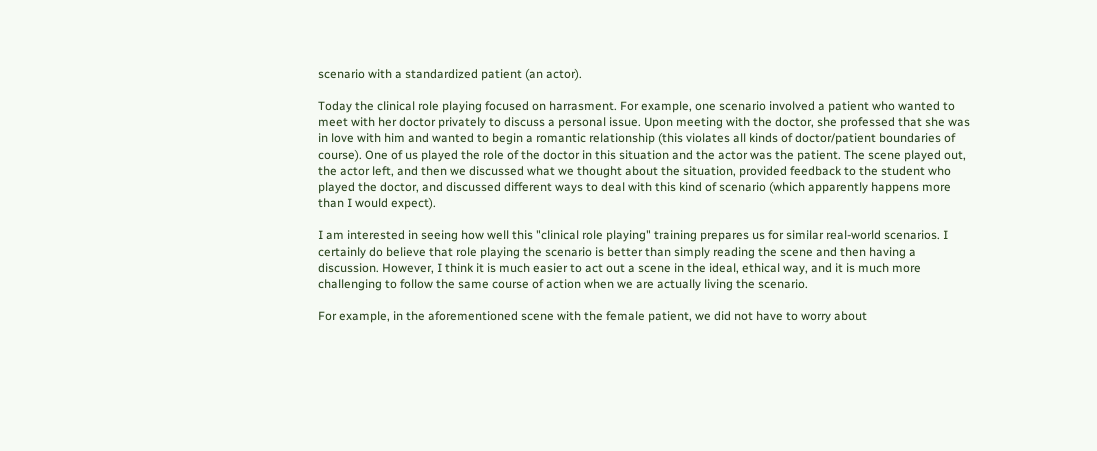scenario with a standardized patient (an actor).

Today the clinical role playing focused on harrasment. For example, one scenario involved a patient who wanted to meet with her doctor privately to discuss a personal issue. Upon meeting with the doctor, she professed that she was in love with him and wanted to begin a romantic relationship (this violates all kinds of doctor/patient boundaries of course). One of us played the role of the doctor in this situation and the actor was the patient. The scene played out, the actor left, and then we discussed what we thought about the situation, provided feedback to the student who played the doctor, and discussed different ways to deal with this kind of scenario (which apparently happens more than I would expect).

I am interested in seeing how well this "clinical role playing" training prepares us for similar real-world scenarios. I certainly do believe that role playing the scenario is better than simply reading the scene and then having a discussion. However, I think it is much easier to act out a scene in the ideal, ethical way, and it is much more challenging to follow the same course of action when we are actually living the scenario.

For example, in the aforementioned scene with the female patient, we did not have to worry about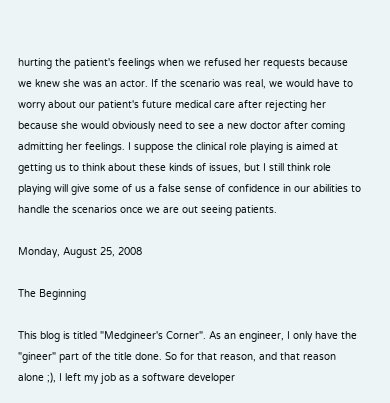hurting the patient's feelings when we refused her requests because we knew she was an actor. If the scenario was real, we would have to worry about our patient's future medical care after rejecting her because she would obviously need to see a new doctor after coming admitting her feelings. I suppose the clinical role playing is aimed at getting us to think about these kinds of issues, but I still think role playing will give some of us a false sense of confidence in our abilities to handle the scenarios once we are out seeing patients.

Monday, August 25, 2008

The Beginning

This blog is titled "Medgineer's Corner". As an engineer, I only have the "gineer" part of the title done. So for that reason, and that reason alone ;), I left my job as a software developer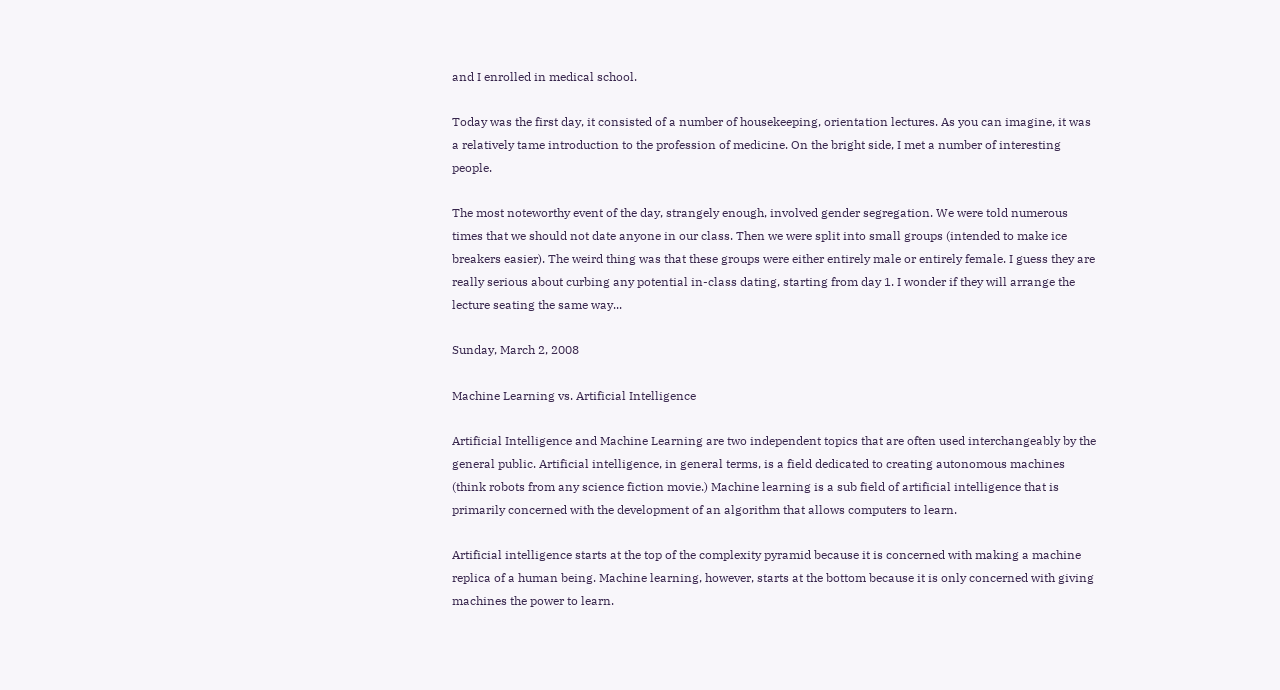and I enrolled in medical school.

Today was the first day, it consisted of a number of housekeeping, orientation lectures. As you can imagine, it was a relatively tame introduction to the profession of medicine. On the bright side, I met a number of interesting people.

The most noteworthy event of the day, strangely enough, involved gender segregation. We were told numerous times that we should not date anyone in our class. Then we were split into small groups (intended to make ice breakers easier). The weird thing was that these groups were either entirely male or entirely female. I guess they are really serious about curbing any potential in-class dating, starting from day 1. I wonder if they will arrange the lecture seating the same way...

Sunday, March 2, 2008

Machine Learning vs. Artificial Intelligence

Artificial Intelligence and Machine Learning are two independent topics that are often used interchangeably by the general public. Artificial intelligence, in general terms, is a field dedicated to creating autonomous machines (think robots from any science fiction movie.) Machine learning is a sub field of artificial intelligence that is primarily concerned with the development of an algorithm that allows computers to learn.

Artificial intelligence starts at the top of the complexity pyramid because it is concerned with making a machine replica of a human being. Machine learning, however, starts at the bottom because it is only concerned with giving machines the power to learn.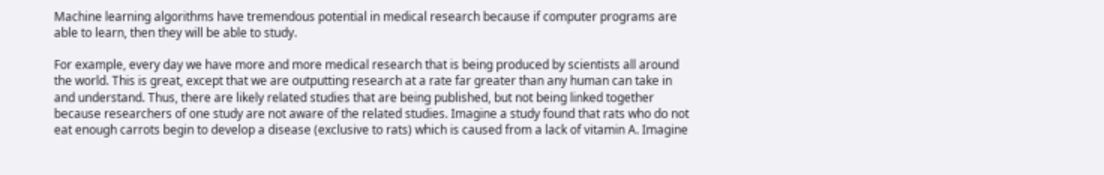Machine learning algorithms have tremendous potential in medical research because if computer programs are able to learn, then they will be able to study.

For example, every day we have more and more medical research that is being produced by scientists all around the world. This is great, except that we are outputting research at a rate far greater than any human can take in and understand. Thus, there are likely related studies that are being published, but not being linked together because researchers of one study are not aware of the related studies. Imagine a study found that rats who do not eat enough carrots begin to develop a disease (exclusive to rats) which is caused from a lack of vitamin A. Imagine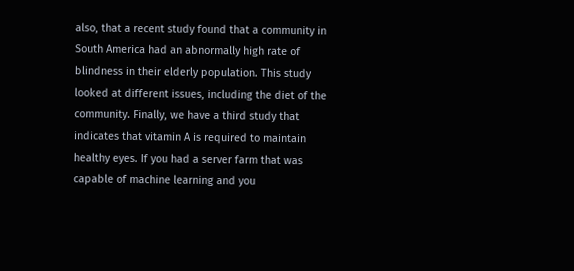also, that a recent study found that a community in South America had an abnormally high rate of blindness in their elderly population. This study looked at different issues, including the diet of the community. Finally, we have a third study that indicates that vitamin A is required to maintain healthy eyes. If you had a server farm that was capable of machine learning and you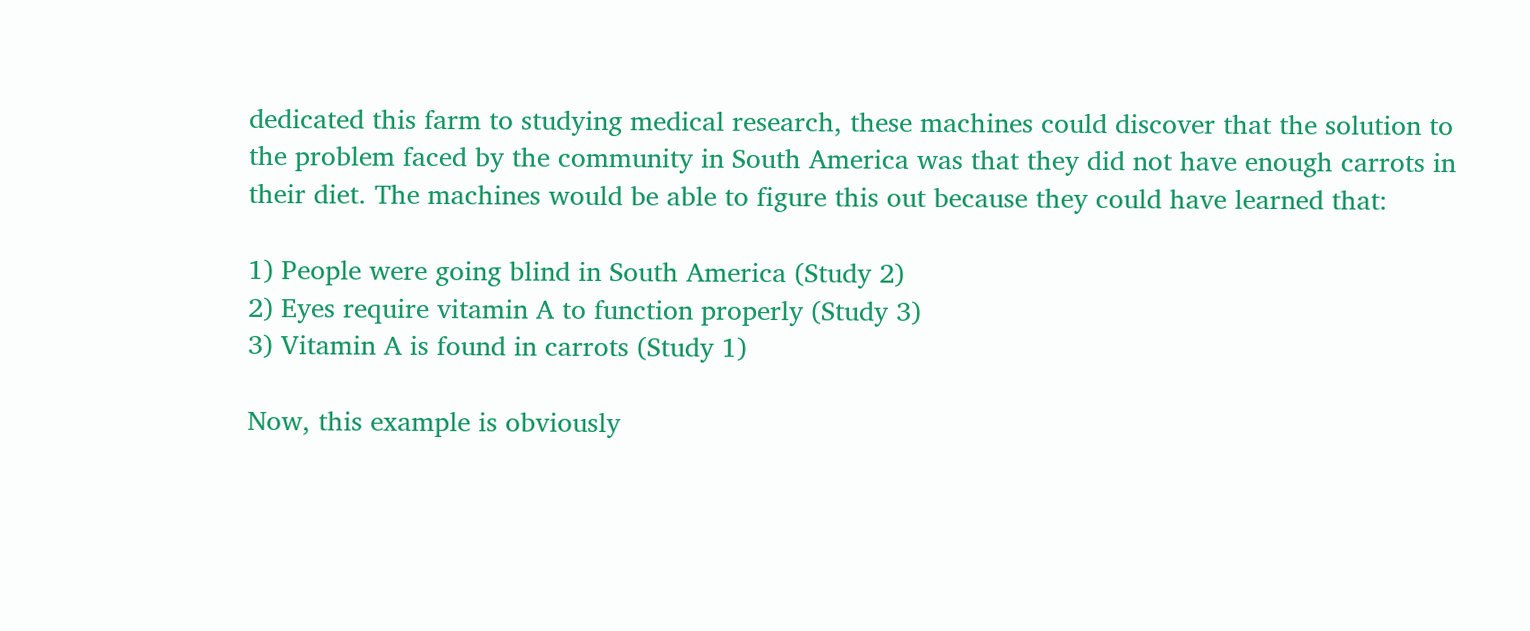dedicated this farm to studying medical research, these machines could discover that the solution to the problem faced by the community in South America was that they did not have enough carrots in their diet. The machines would be able to figure this out because they could have learned that:

1) People were going blind in South America (Study 2)
2) Eyes require vitamin A to function properly (Study 3)
3) Vitamin A is found in carrots (Study 1)

Now, this example is obviously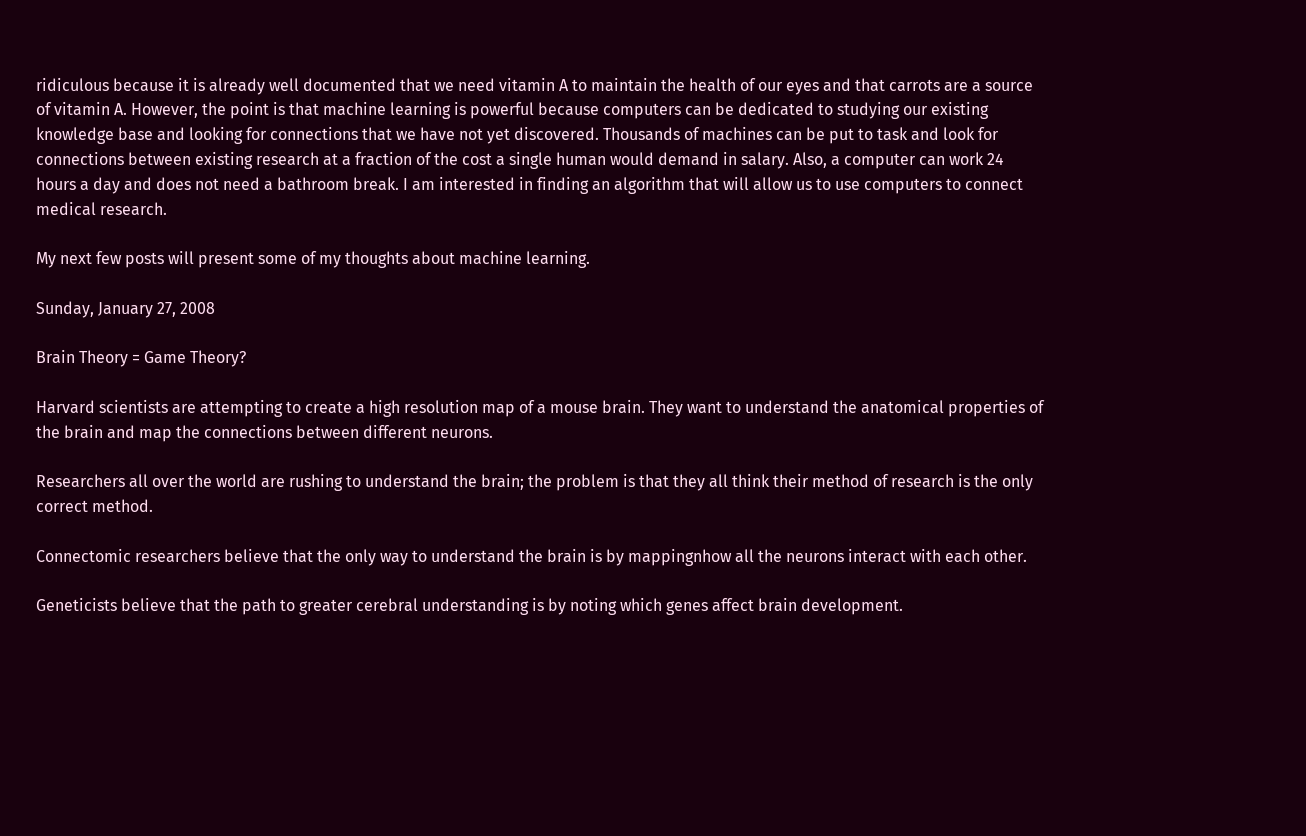ridiculous because it is already well documented that we need vitamin A to maintain the health of our eyes and that carrots are a source of vitamin A. However, the point is that machine learning is powerful because computers can be dedicated to studying our existing knowledge base and looking for connections that we have not yet discovered. Thousands of machines can be put to task and look for connections between existing research at a fraction of the cost a single human would demand in salary. Also, a computer can work 24 hours a day and does not need a bathroom break. I am interested in finding an algorithm that will allow us to use computers to connect medical research.

My next few posts will present some of my thoughts about machine learning.

Sunday, January 27, 2008

Brain Theory = Game Theory?

Harvard scientists are attempting to create a high resolution map of a mouse brain. They want to understand the anatomical properties of the brain and map the connections between different neurons.

Researchers all over the world are rushing to understand the brain; the problem is that they all think their method of research is the only correct method.

Connectomic researchers believe that the only way to understand the brain is by mappingnhow all the neurons interact with each other.

Geneticists believe that the path to greater cerebral understanding is by noting which genes affect brain development.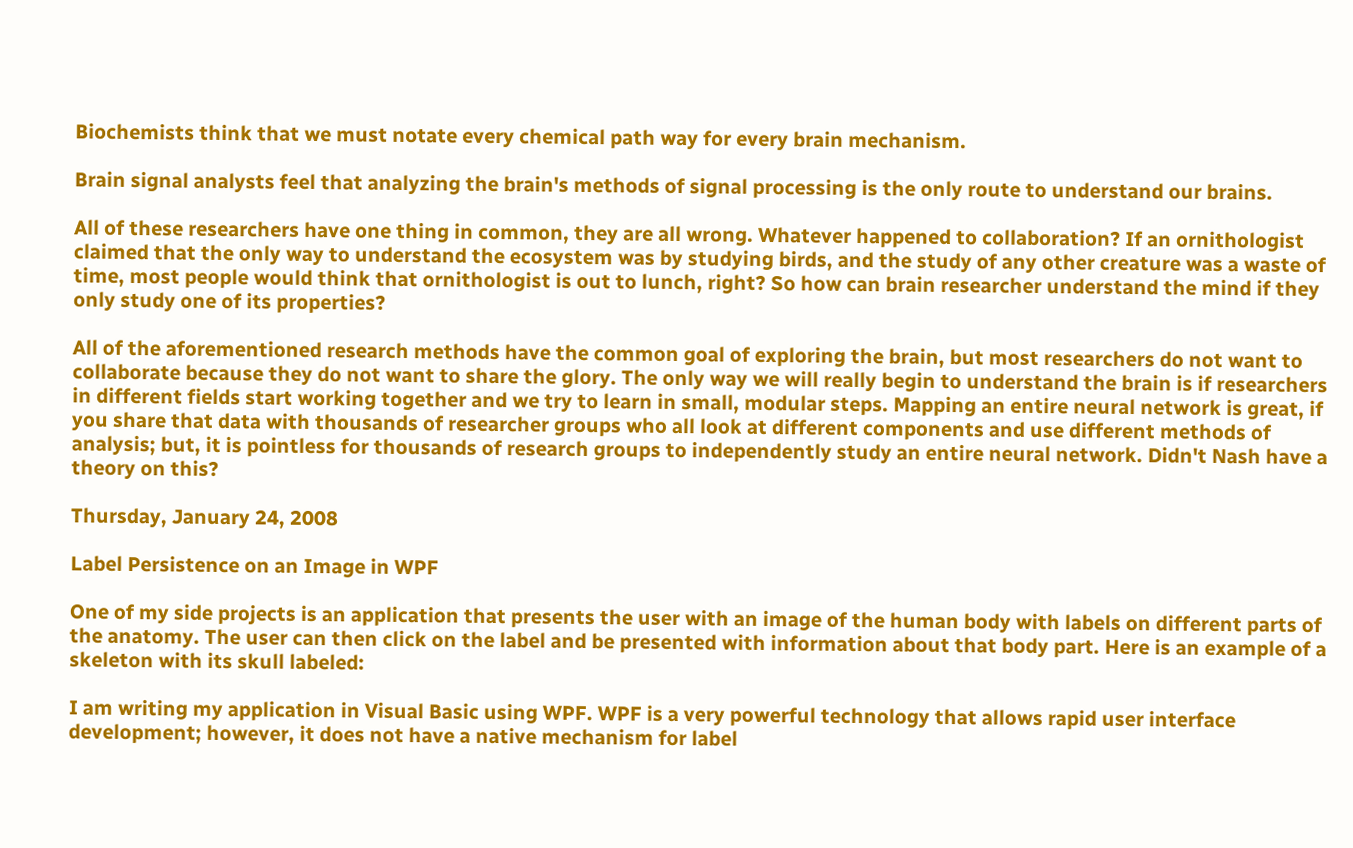Biochemists think that we must notate every chemical path way for every brain mechanism.

Brain signal analysts feel that analyzing the brain's methods of signal processing is the only route to understand our brains.

All of these researchers have one thing in common, they are all wrong. Whatever happened to collaboration? If an ornithologist claimed that the only way to understand the ecosystem was by studying birds, and the study of any other creature was a waste of time, most people would think that ornithologist is out to lunch, right? So how can brain researcher understand the mind if they only study one of its properties?

All of the aforementioned research methods have the common goal of exploring the brain, but most researchers do not want to collaborate because they do not want to share the glory. The only way we will really begin to understand the brain is if researchers in different fields start working together and we try to learn in small, modular steps. Mapping an entire neural network is great, if you share that data with thousands of researcher groups who all look at different components and use different methods of analysis; but, it is pointless for thousands of research groups to independently study an entire neural network. Didn't Nash have a theory on this?

Thursday, January 24, 2008

Label Persistence on an Image in WPF

One of my side projects is an application that presents the user with an image of the human body with labels on different parts of the anatomy. The user can then click on the label and be presented with information about that body part. Here is an example of a skeleton with its skull labeled:

I am writing my application in Visual Basic using WPF. WPF is a very powerful technology that allows rapid user interface development; however, it does not have a native mechanism for label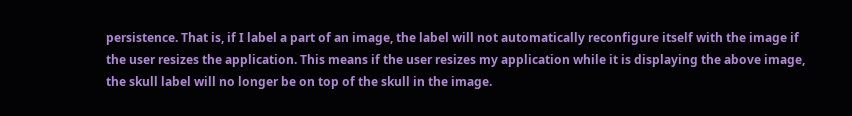persistence. That is, if I label a part of an image, the label will not automatically reconfigure itself with the image if the user resizes the application. This means if the user resizes my application while it is displaying the above image, the skull label will no longer be on top of the skull in the image.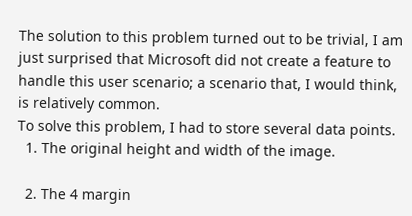The solution to this problem turned out to be trivial, I am just surprised that Microsoft did not create a feature to handle this user scenario; a scenario that, I would think, is relatively common.
To solve this problem, I had to store several data points.
  1. The original height and width of the image.

  2. The 4 margin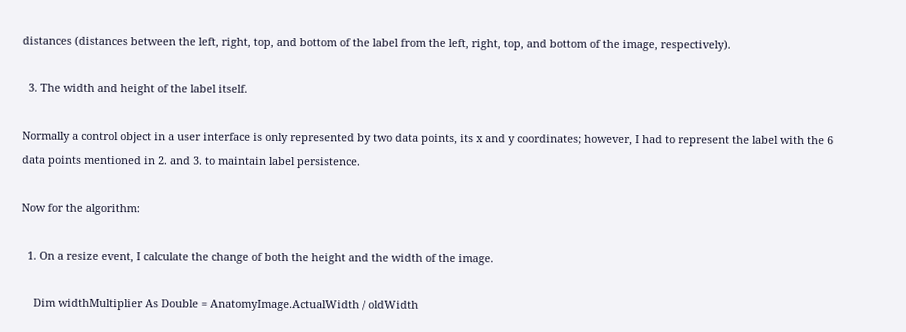distances (distances between the left, right, top, and bottom of the label from the left, right, top, and bottom of the image, respectively).

  3. The width and height of the label itself.

Normally a control object in a user interface is only represented by two data points, its x and y coordinates; however, I had to represent the label with the 6 data points mentioned in 2. and 3. to maintain label persistence.

Now for the algorithm:

  1. On a resize event, I calculate the change of both the height and the width of the image.

    Dim widthMultiplier As Double = AnatomyImage.ActualWidth / oldWidth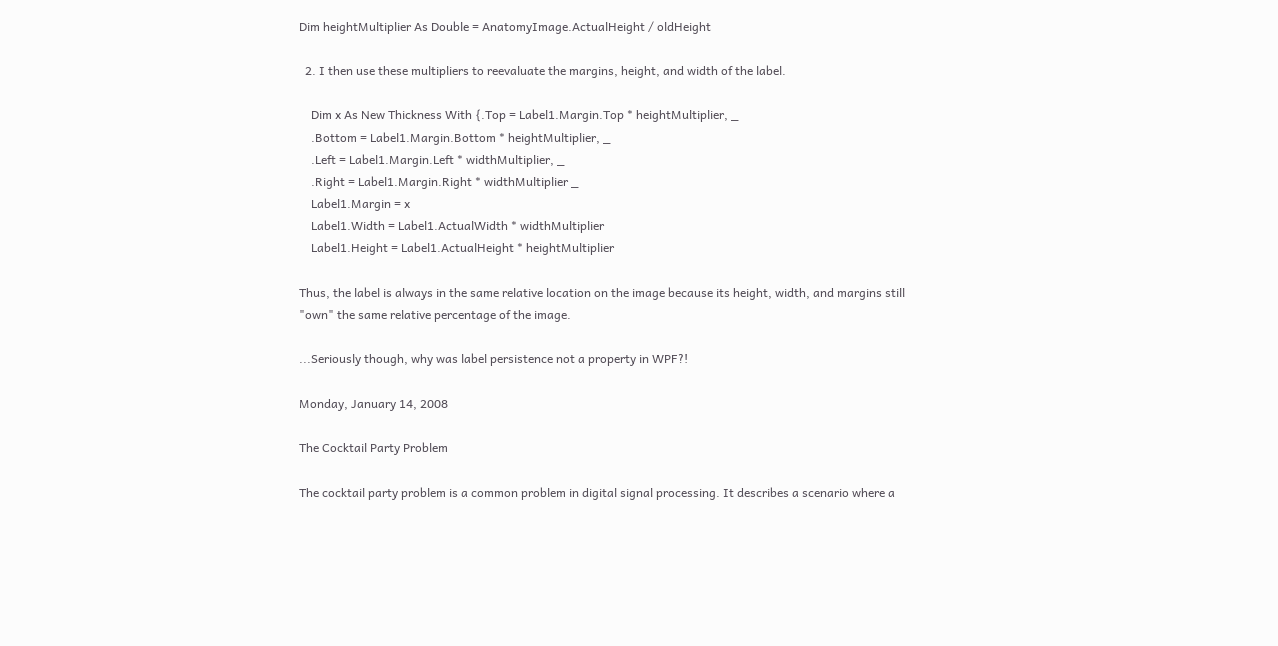Dim heightMultiplier As Double = AnatomyImage.ActualHeight / oldHeight

  2. I then use these multipliers to reevaluate the margins, height, and width of the label.

    Dim x As New Thickness With {.Top = Label1.Margin.Top * heightMultiplier, _
    .Bottom = Label1.Margin.Bottom * heightMultiplier, _
    .Left = Label1.Margin.Left * widthMultiplier, _
    .Right = Label1.Margin.Right * widthMultiplier _
    Label1.Margin = x
    Label1.Width = Label1.ActualWidth * widthMultiplier
    Label1.Height = Label1.ActualHeight * heightMultiplier

Thus, the label is always in the same relative location on the image because its height, width, and margins still "own" the same relative percentage of the image.

...Seriously though, why was label persistence not a property in WPF?!

Monday, January 14, 2008

The Cocktail Party Problem

The cocktail party problem is a common problem in digital signal processing. It describes a scenario where a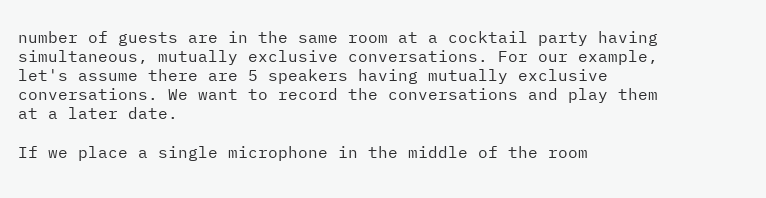number of guests are in the same room at a cocktail party having simultaneous, mutually exclusive conversations. For our example, let's assume there are 5 speakers having mutually exclusive conversations. We want to record the conversations and play them at a later date.

If we place a single microphone in the middle of the room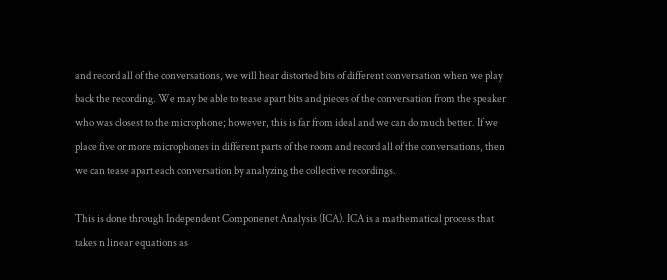and record all of the conversations, we will hear distorted bits of different conversation when we play back the recording. We may be able to tease apart bits and pieces of the conversation from the speaker who was closest to the microphone; however, this is far from ideal and we can do much better. If we place five or more microphones in different parts of the room and record all of the conversations, then we can tease apart each conversation by analyzing the collective recordings.

This is done through Independent Componenet Analysis (ICA). ICA is a mathematical process that takes n linear equations as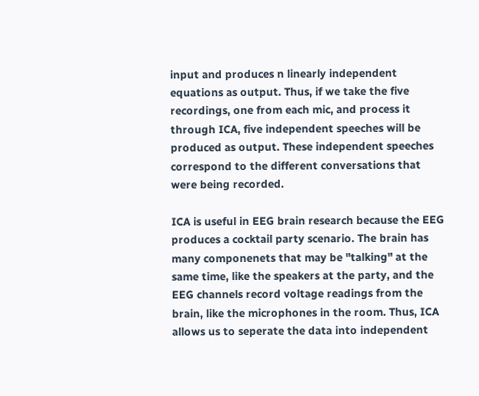input and produces n linearly independent equations as output. Thus, if we take the five recordings, one from each mic, and process it through ICA, five independent speeches will be produced as output. These independent speeches correspond to the different conversations that were being recorded.

ICA is useful in EEG brain research because the EEG produces a cocktail party scenario. The brain has many componenets that may be "talking" at the same time, like the speakers at the party, and the EEG channels record voltage readings from the brain, like the microphones in the room. Thus, ICA allows us to seperate the data into independent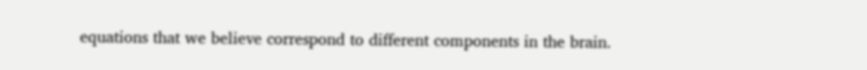equations that we believe correspond to different components in the brain.